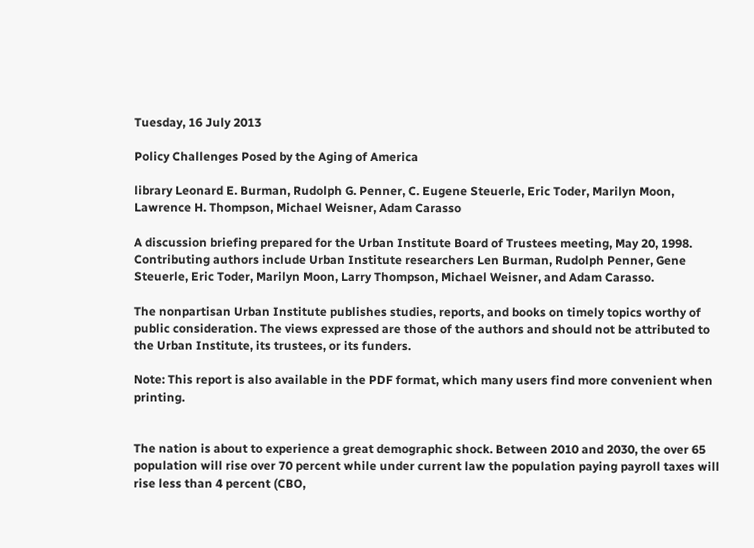Tuesday, 16 July 2013

Policy Challenges Posed by the Aging of America

library Leonard E. Burman, Rudolph G. Penner, C. Eugene Steuerle, Eric Toder, Marilyn Moon, Lawrence H. Thompson, Michael Weisner, Adam Carasso

A discussion briefing prepared for the Urban Institute Board of Trustees meeting, May 20, 1998. Contributing authors include Urban Institute researchers Len Burman, Rudolph Penner, Gene Steuerle, Eric Toder, Marilyn Moon, Larry Thompson, Michael Weisner, and Adam Carasso.

The nonpartisan Urban Institute publishes studies, reports, and books on timely topics worthy of public consideration. The views expressed are those of the authors and should not be attributed to the Urban Institute, its trustees, or its funders.

Note: This report is also available in the PDF format, which many users find more convenient when printing.


The nation is about to experience a great demographic shock. Between 2010 and 2030, the over 65 population will rise over 70 percent while under current law the population paying payroll taxes will rise less than 4 percent (CBO,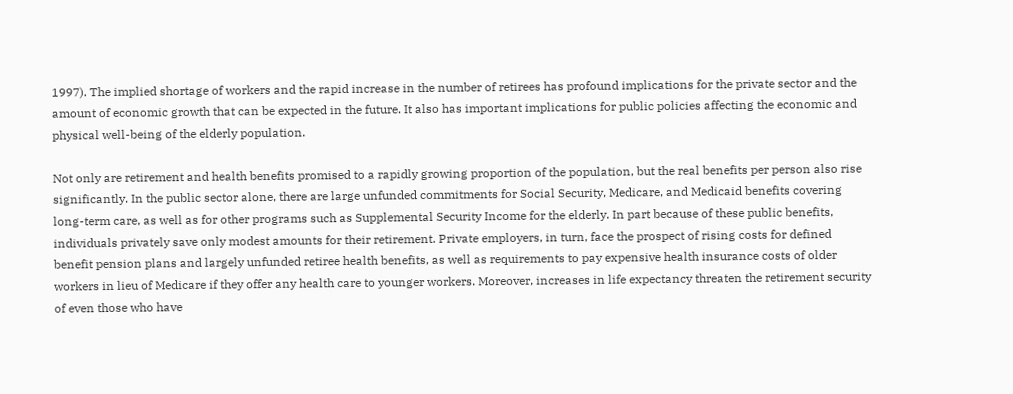1997). The implied shortage of workers and the rapid increase in the number of retirees has profound implications for the private sector and the amount of economic growth that can be expected in the future. It also has important implications for public policies affecting the economic and physical well-being of the elderly population.

Not only are retirement and health benefits promised to a rapidly growing proportion of the population, but the real benefits per person also rise significantly. In the public sector alone, there are large unfunded commitments for Social Security, Medicare, and Medicaid benefits covering long-term care, as well as for other programs such as Supplemental Security Income for the elderly. In part because of these public benefits, individuals privately save only modest amounts for their retirement. Private employers, in turn, face the prospect of rising costs for defined benefit pension plans and largely unfunded retiree health benefits, as well as requirements to pay expensive health insurance costs of older workers in lieu of Medicare if they offer any health care to younger workers. Moreover, increases in life expectancy threaten the retirement security of even those who have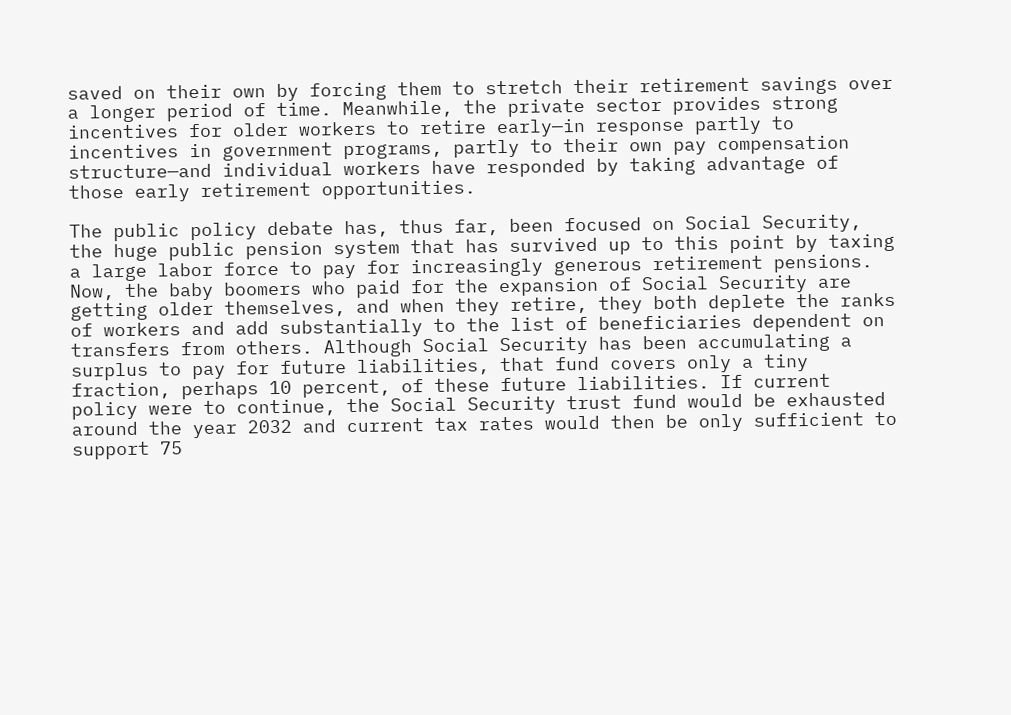saved on their own by forcing them to stretch their retirement savings over a longer period of time. Meanwhile, the private sector provides strong incentives for older workers to retire early—in response partly to incentives in government programs, partly to their own pay compensation structure—and individual workers have responded by taking advantage of those early retirement opportunities.

The public policy debate has, thus far, been focused on Social Security, the huge public pension system that has survived up to this point by taxing a large labor force to pay for increasingly generous retirement pensions. Now, the baby boomers who paid for the expansion of Social Security are getting older themselves, and when they retire, they both deplete the ranks of workers and add substantially to the list of beneficiaries dependent on transfers from others. Although Social Security has been accumulating a surplus to pay for future liabilities, that fund covers only a tiny fraction, perhaps 10 percent, of these future liabilities. If current policy were to continue, the Social Security trust fund would be exhausted around the year 2032 and current tax rates would then be only sufficient to support 75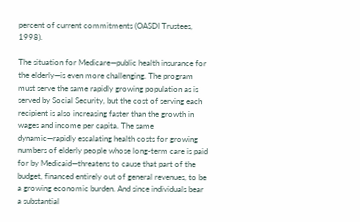percent of current commitments (OASDI Trustees, 1998).

The situation for Medicare—public health insurance for the elderly—is even more challenging. The program must serve the same rapidly growing population as is served by Social Security, but the cost of serving each recipient is also increasing faster than the growth in wages and income per capita. The same dynamic—rapidly escalating health costs for growing numbers of elderly people whose long-term care is paid for by Medicaid—threatens to cause that part of the budget, financed entirely out of general revenues, to be a growing economic burden. And since individuals bear a substantial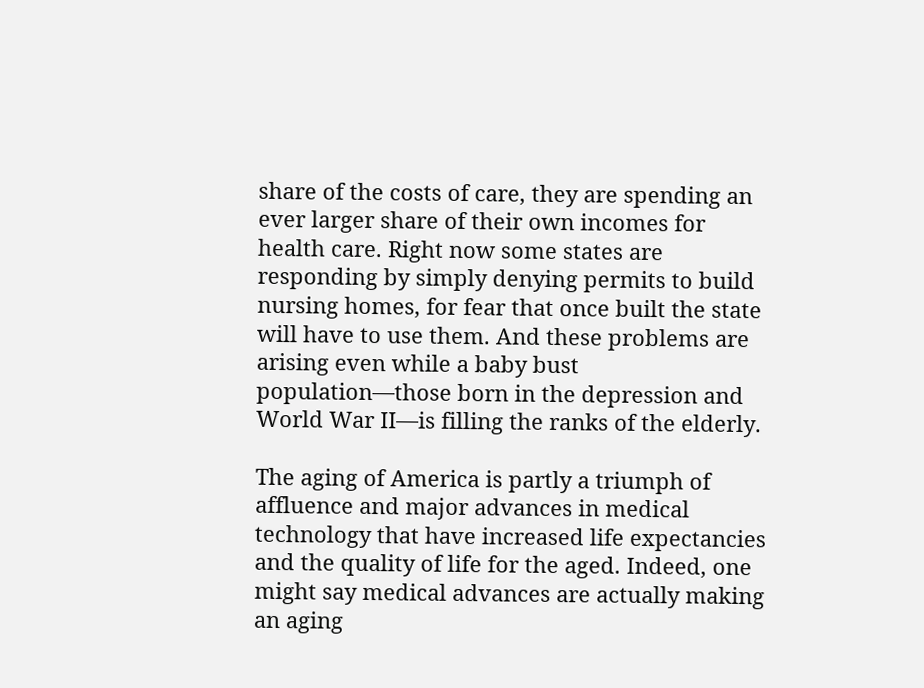share of the costs of care, they are spending an ever larger share of their own incomes for health care. Right now some states are responding by simply denying permits to build nursing homes, for fear that once built the state will have to use them. And these problems are arising even while a baby bust population—those born in the depression and World War II—is filling the ranks of the elderly.

The aging of America is partly a triumph of affluence and major advances in medical technology that have increased life expectancies and the quality of life for the aged. Indeed, one might say medical advances are actually making an aging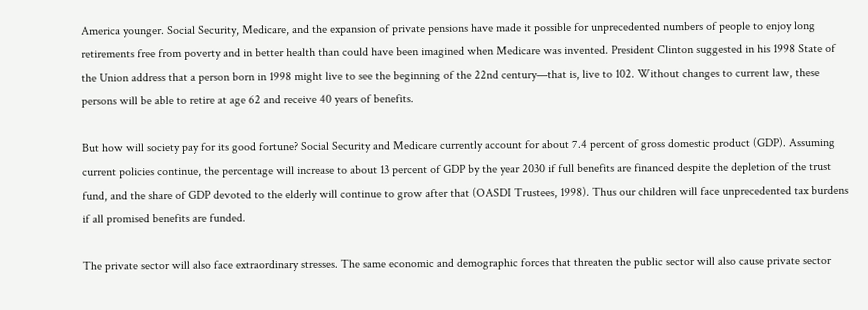America younger. Social Security, Medicare, and the expansion of private pensions have made it possible for unprecedented numbers of people to enjoy long retirements free from poverty and in better health than could have been imagined when Medicare was invented. President Clinton suggested in his 1998 State of the Union address that a person born in 1998 might live to see the beginning of the 22nd century—that is, live to 102. Without changes to current law, these persons will be able to retire at age 62 and receive 40 years of benefits.

But how will society pay for its good fortune? Social Security and Medicare currently account for about 7.4 percent of gross domestic product (GDP). Assuming current policies continue, the percentage will increase to about 13 percent of GDP by the year 2030 if full benefits are financed despite the depletion of the trust fund, and the share of GDP devoted to the elderly will continue to grow after that (OASDI Trustees, 1998). Thus our children will face unprecedented tax burdens if all promised benefits are funded.

The private sector will also face extraordinary stresses. The same economic and demographic forces that threaten the public sector will also cause private sector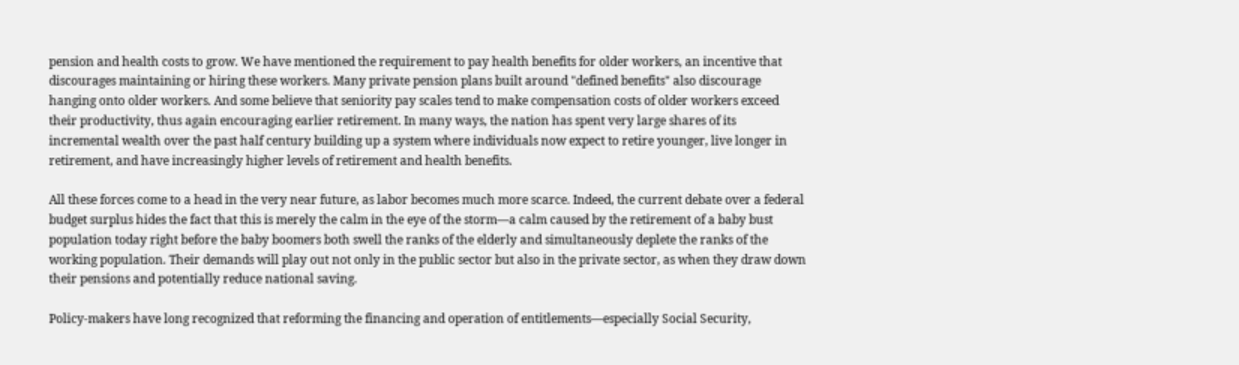pension and health costs to grow. We have mentioned the requirement to pay health benefits for older workers, an incentive that discourages maintaining or hiring these workers. Many private pension plans built around "defined benefits" also discourage hanging onto older workers. And some believe that seniority pay scales tend to make compensation costs of older workers exceed their productivity, thus again encouraging earlier retirement. In many ways, the nation has spent very large shares of its incremental wealth over the past half century building up a system where individuals now expect to retire younger, live longer in retirement, and have increasingly higher levels of retirement and health benefits.

All these forces come to a head in the very near future, as labor becomes much more scarce. Indeed, the current debate over a federal budget surplus hides the fact that this is merely the calm in the eye of the storm—a calm caused by the retirement of a baby bust population today right before the baby boomers both swell the ranks of the elderly and simultaneously deplete the ranks of the working population. Their demands will play out not only in the public sector but also in the private sector, as when they draw down their pensions and potentially reduce national saving.

Policy-makers have long recognized that reforming the financing and operation of entitlements—especially Social Security,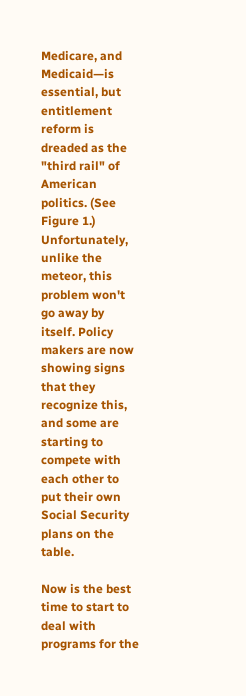Medicare, and Medicaid—is essential, but entitlement reform is dreaded as the "third rail" of American politics. (See Figure 1.) Unfortunately, unlike the meteor, this problem won't go away by itself. Policy makers are now showing signs that they recognize this, and some are starting to compete with each other to put their own Social Security plans on the table.

Now is the best time to start to deal with programs for the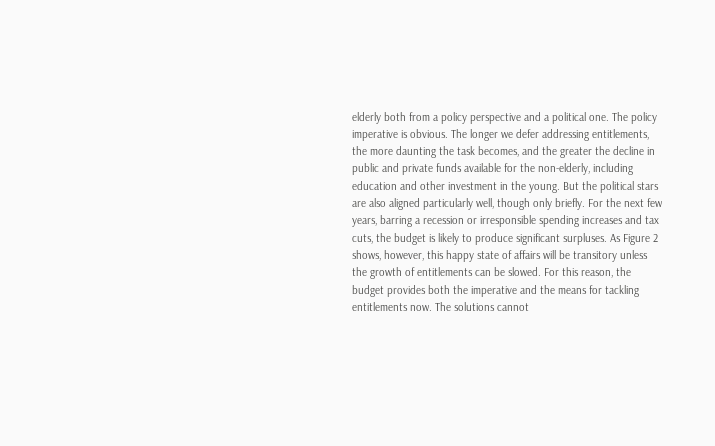elderly both from a policy perspective and a political one. The policy imperative is obvious. The longer we defer addressing entitlements, the more daunting the task becomes, and the greater the decline in public and private funds available for the non-elderly, including education and other investment in the young. But the political stars are also aligned particularly well, though only briefly. For the next few years, barring a recession or irresponsible spending increases and tax cuts, the budget is likely to produce significant surpluses. As Figure 2 shows, however, this happy state of affairs will be transitory unless the growth of entitlements can be slowed. For this reason, the budget provides both the imperative and the means for tackling entitlements now. The solutions cannot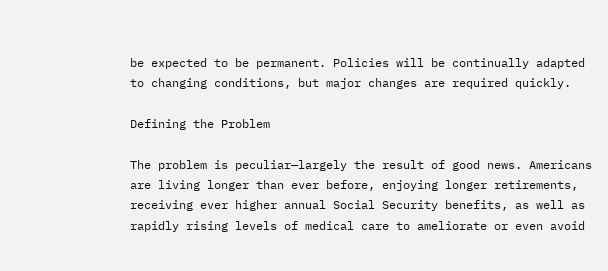be expected to be permanent. Policies will be continually adapted to changing conditions, but major changes are required quickly.

Defining the Problem

The problem is peculiar—largely the result of good news. Americans are living longer than ever before, enjoying longer retirements, receiving ever higher annual Social Security benefits, as well as rapidly rising levels of medical care to ameliorate or even avoid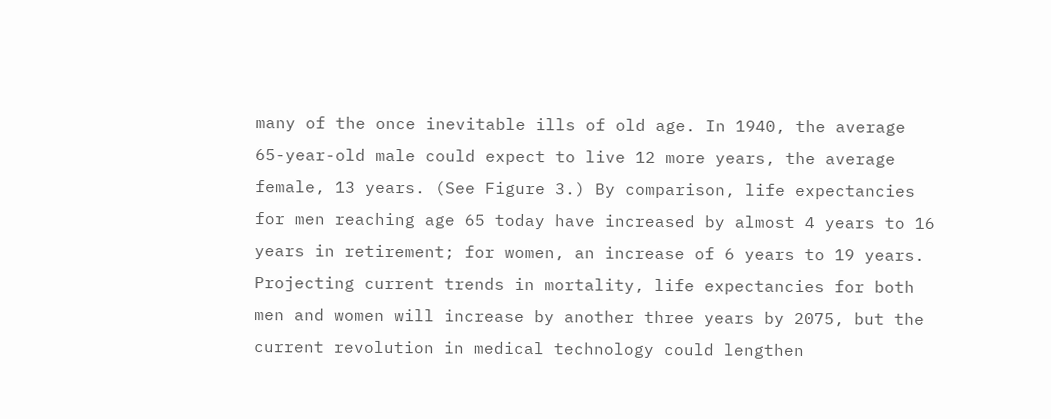many of the once inevitable ills of old age. In 1940, the average 65-year-old male could expect to live 12 more years, the average female, 13 years. (See Figure 3.) By comparison, life expectancies for men reaching age 65 today have increased by almost 4 years to 16 years in retirement; for women, an increase of 6 years to 19 years. Projecting current trends in mortality, life expectancies for both men and women will increase by another three years by 2075, but the current revolution in medical technology could lengthen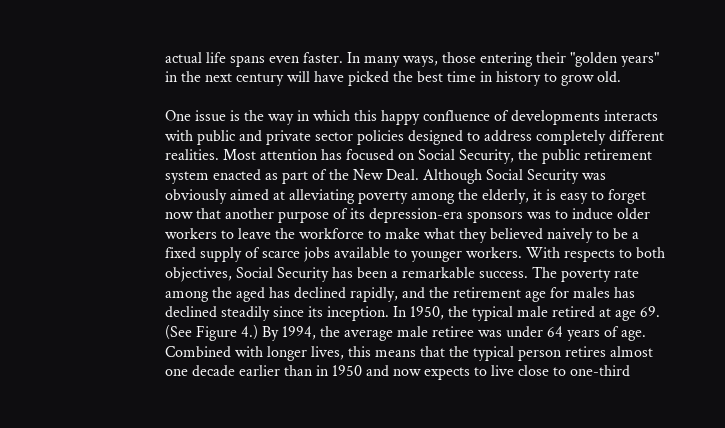actual life spans even faster. In many ways, those entering their "golden years" in the next century will have picked the best time in history to grow old.

One issue is the way in which this happy confluence of developments interacts with public and private sector policies designed to address completely different realities. Most attention has focused on Social Security, the public retirement system enacted as part of the New Deal. Although Social Security was obviously aimed at alleviating poverty among the elderly, it is easy to forget now that another purpose of its depression-era sponsors was to induce older workers to leave the workforce to make what they believed naively to be a fixed supply of scarce jobs available to younger workers. With respects to both objectives, Social Security has been a remarkable success. The poverty rate among the aged has declined rapidly, and the retirement age for males has declined steadily since its inception. In 1950, the typical male retired at age 69. (See Figure 4.) By 1994, the average male retiree was under 64 years of age. Combined with longer lives, this means that the typical person retires almost one decade earlier than in 1950 and now expects to live close to one-third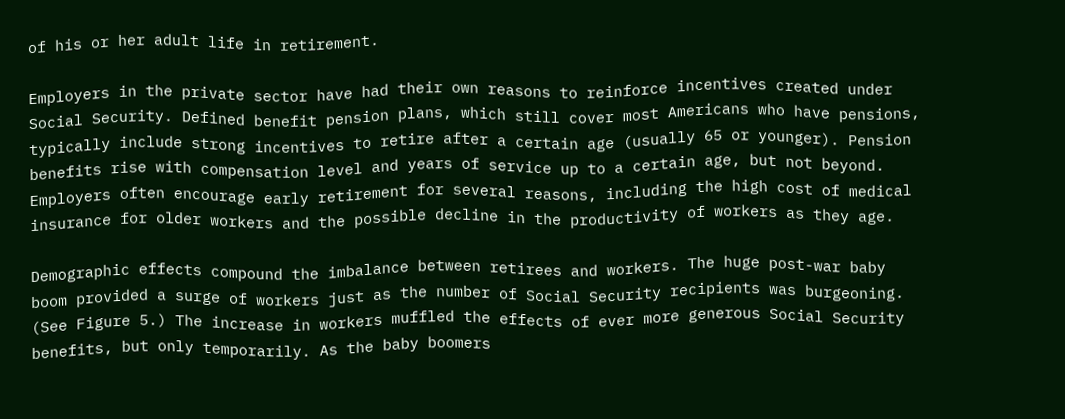of his or her adult life in retirement.

Employers in the private sector have had their own reasons to reinforce incentives created under Social Security. Defined benefit pension plans, which still cover most Americans who have pensions, typically include strong incentives to retire after a certain age (usually 65 or younger). Pension benefits rise with compensation level and years of service up to a certain age, but not beyond. Employers often encourage early retirement for several reasons, including the high cost of medical insurance for older workers and the possible decline in the productivity of workers as they age.

Demographic effects compound the imbalance between retirees and workers. The huge post-war baby boom provided a surge of workers just as the number of Social Security recipients was burgeoning. (See Figure 5.) The increase in workers muffled the effects of ever more generous Social Security benefits, but only temporarily. As the baby boomers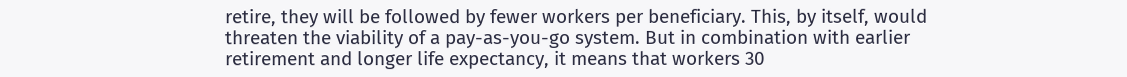retire, they will be followed by fewer workers per beneficiary. This, by itself, would threaten the viability of a pay-as-you-go system. But in combination with earlier retirement and longer life expectancy, it means that workers 30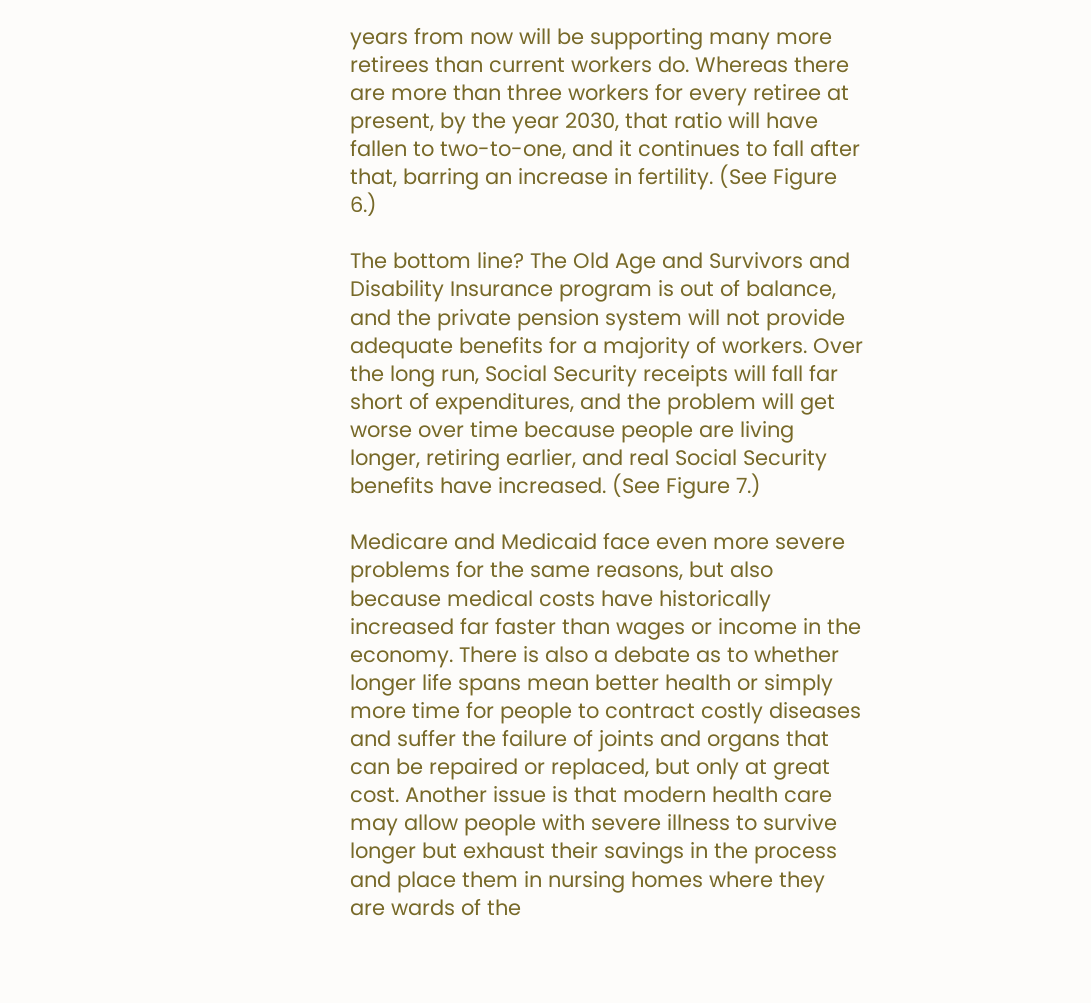years from now will be supporting many more retirees than current workers do. Whereas there are more than three workers for every retiree at present, by the year 2030, that ratio will have fallen to two-to-one, and it continues to fall after that, barring an increase in fertility. (See Figure 6.)

The bottom line? The Old Age and Survivors and Disability Insurance program is out of balance, and the private pension system will not provide adequate benefits for a majority of workers. Over the long run, Social Security receipts will fall far short of expenditures, and the problem will get worse over time because people are living longer, retiring earlier, and real Social Security benefits have increased. (See Figure 7.)

Medicare and Medicaid face even more severe problems for the same reasons, but also because medical costs have historically increased far faster than wages or income in the economy. There is also a debate as to whether longer life spans mean better health or simply more time for people to contract costly diseases and suffer the failure of joints and organs that can be repaired or replaced, but only at great cost. Another issue is that modern health care may allow people with severe illness to survive longer but exhaust their savings in the process and place them in nursing homes where they are wards of the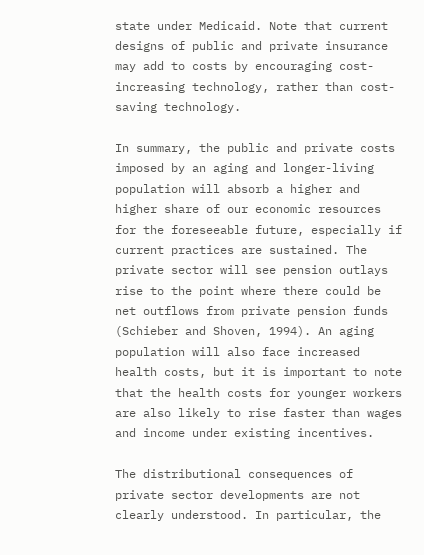state under Medicaid. Note that current designs of public and private insurance may add to costs by encouraging cost-increasing technology, rather than cost-saving technology.

In summary, the public and private costs imposed by an aging and longer-living population will absorb a higher and higher share of our economic resources for the foreseeable future, especially if current practices are sustained. The private sector will see pension outlays rise to the point where there could be net outflows from private pension funds (Schieber and Shoven, 1994). An aging population will also face increased health costs, but it is important to note that the health costs for younger workers are also likely to rise faster than wages and income under existing incentives.

The distributional consequences of private sector developments are not clearly understood. In particular, the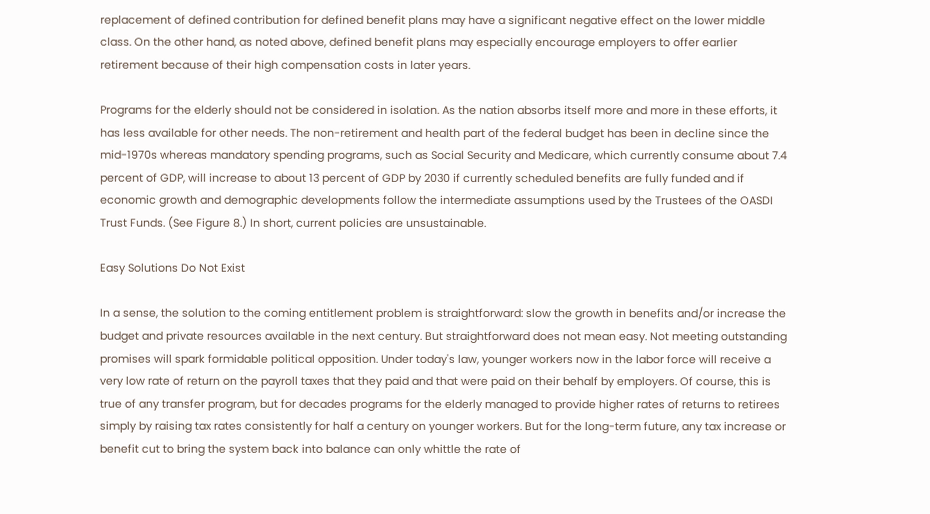replacement of defined contribution for defined benefit plans may have a significant negative effect on the lower middle class. On the other hand, as noted above, defined benefit plans may especially encourage employers to offer earlier retirement because of their high compensation costs in later years.

Programs for the elderly should not be considered in isolation. As the nation absorbs itself more and more in these efforts, it has less available for other needs. The non-retirement and health part of the federal budget has been in decline since the mid-1970s whereas mandatory spending programs, such as Social Security and Medicare, which currently consume about 7.4 percent of GDP, will increase to about 13 percent of GDP by 2030 if currently scheduled benefits are fully funded and if economic growth and demographic developments follow the intermediate assumptions used by the Trustees of the OASDI Trust Funds. (See Figure 8.) In short, current policies are unsustainable.

Easy Solutions Do Not Exist

In a sense, the solution to the coming entitlement problem is straightforward: slow the growth in benefits and/or increase the budget and private resources available in the next century. But straightforward does not mean easy. Not meeting outstanding promises will spark formidable political opposition. Under today's law, younger workers now in the labor force will receive a very low rate of return on the payroll taxes that they paid and that were paid on their behalf by employers. Of course, this is true of any transfer program, but for decades programs for the elderly managed to provide higher rates of returns to retirees simply by raising tax rates consistently for half a century on younger workers. But for the long-term future, any tax increase or benefit cut to bring the system back into balance can only whittle the rate of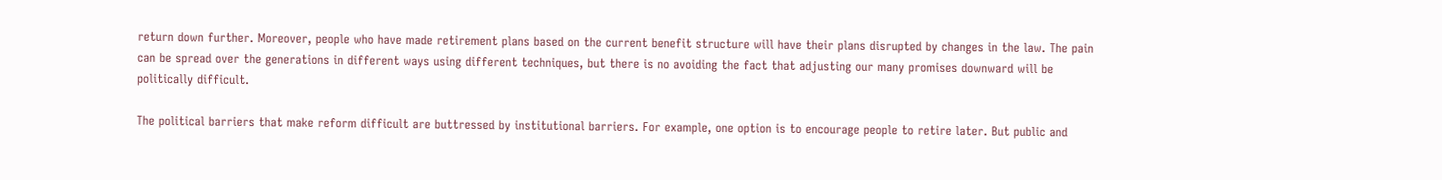return down further. Moreover, people who have made retirement plans based on the current benefit structure will have their plans disrupted by changes in the law. The pain can be spread over the generations in different ways using different techniques, but there is no avoiding the fact that adjusting our many promises downward will be politically difficult.

The political barriers that make reform difficult are buttressed by institutional barriers. For example, one option is to encourage people to retire later. But public and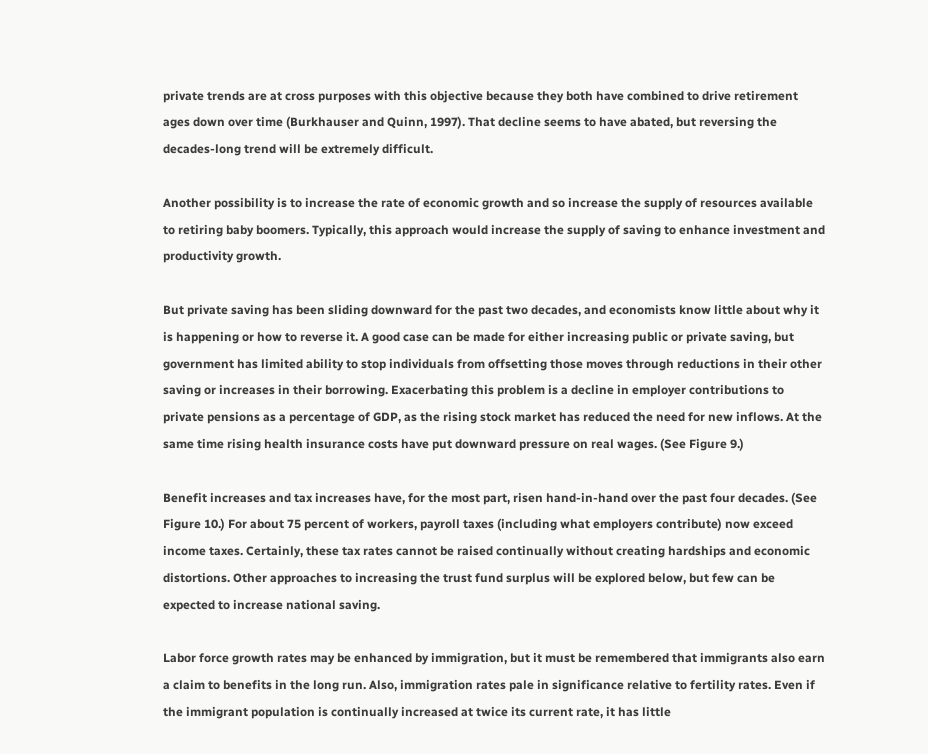private trends are at cross purposes with this objective because they both have combined to drive retirement ages down over time (Burkhauser and Quinn, 1997). That decline seems to have abated, but reversing the decades-long trend will be extremely difficult.

Another possibility is to increase the rate of economic growth and so increase the supply of resources available to retiring baby boomers. Typically, this approach would increase the supply of saving to enhance investment and productivity growth.

But private saving has been sliding downward for the past two decades, and economists know little about why it is happening or how to reverse it. A good case can be made for either increasing public or private saving, but government has limited ability to stop individuals from offsetting those moves through reductions in their other saving or increases in their borrowing. Exacerbating this problem is a decline in employer contributions to private pensions as a percentage of GDP, as the rising stock market has reduced the need for new inflows. At the same time rising health insurance costs have put downward pressure on real wages. (See Figure 9.)

Benefit increases and tax increases have, for the most part, risen hand-in-hand over the past four decades. (See Figure 10.) For about 75 percent of workers, payroll taxes (including what employers contribute) now exceed income taxes. Certainly, these tax rates cannot be raised continually without creating hardships and economic distortions. Other approaches to increasing the trust fund surplus will be explored below, but few can be expected to increase national saving.

Labor force growth rates may be enhanced by immigration, but it must be remembered that immigrants also earn a claim to benefits in the long run. Also, immigration rates pale in significance relative to fertility rates. Even if the immigrant population is continually increased at twice its current rate, it has little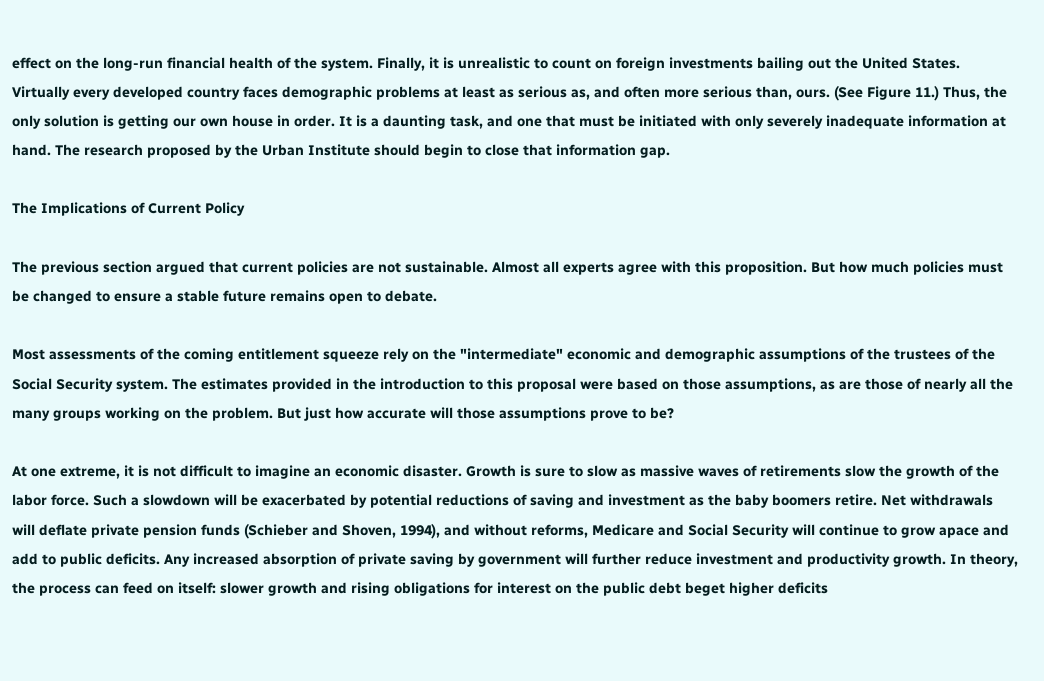effect on the long-run financial health of the system. Finally, it is unrealistic to count on foreign investments bailing out the United States. Virtually every developed country faces demographic problems at least as serious as, and often more serious than, ours. (See Figure 11.) Thus, the only solution is getting our own house in order. It is a daunting task, and one that must be initiated with only severely inadequate information at hand. The research proposed by the Urban Institute should begin to close that information gap.

The Implications of Current Policy

The previous section argued that current policies are not sustainable. Almost all experts agree with this proposition. But how much policies must be changed to ensure a stable future remains open to debate.

Most assessments of the coming entitlement squeeze rely on the "intermediate" economic and demographic assumptions of the trustees of the Social Security system. The estimates provided in the introduction to this proposal were based on those assumptions, as are those of nearly all the many groups working on the problem. But just how accurate will those assumptions prove to be?

At one extreme, it is not difficult to imagine an economic disaster. Growth is sure to slow as massive waves of retirements slow the growth of the labor force. Such a slowdown will be exacerbated by potential reductions of saving and investment as the baby boomers retire. Net withdrawals will deflate private pension funds (Schieber and Shoven, 1994), and without reforms, Medicare and Social Security will continue to grow apace and add to public deficits. Any increased absorption of private saving by government will further reduce investment and productivity growth. In theory, the process can feed on itself: slower growth and rising obligations for interest on the public debt beget higher deficits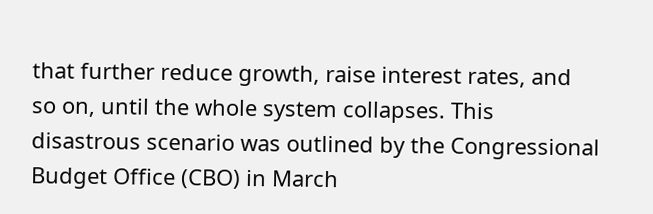that further reduce growth, raise interest rates, and so on, until the whole system collapses. This disastrous scenario was outlined by the Congressional Budget Office (CBO) in March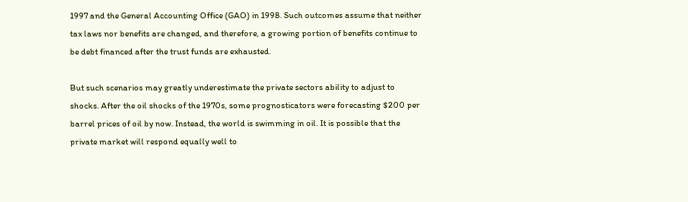1997 and the General Accounting Office (GAO) in 1998. Such outcomes assume that neither tax laws nor benefits are changed, and therefore, a growing portion of benefits continue to be debt financed after the trust funds are exhausted.

But such scenarios may greatly underestimate the private sectors ability to adjust to shocks. After the oil shocks of the 1970s, some prognosticators were forecasting $200 per barrel prices of oil by now. Instead, the world is swimming in oil. It is possible that the private market will respond equally well to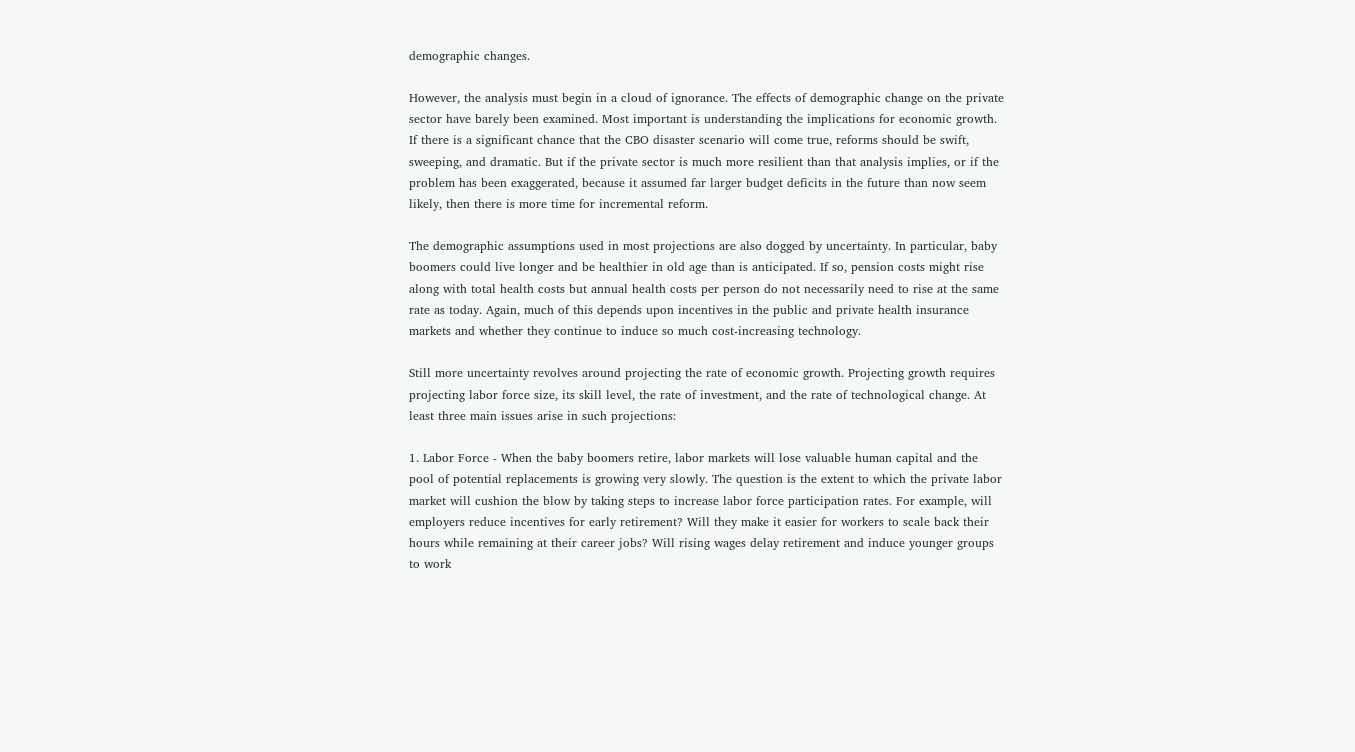demographic changes.

However, the analysis must begin in a cloud of ignorance. The effects of demographic change on the private sector have barely been examined. Most important is understanding the implications for economic growth. If there is a significant chance that the CBO disaster scenario will come true, reforms should be swift, sweeping, and dramatic. But if the private sector is much more resilient than that analysis implies, or if the problem has been exaggerated, because it assumed far larger budget deficits in the future than now seem likely, then there is more time for incremental reform.

The demographic assumptions used in most projections are also dogged by uncertainty. In particular, baby boomers could live longer and be healthier in old age than is anticipated. If so, pension costs might rise along with total health costs but annual health costs per person do not necessarily need to rise at the same rate as today. Again, much of this depends upon incentives in the public and private health insurance markets and whether they continue to induce so much cost-increasing technology.

Still more uncertainty revolves around projecting the rate of economic growth. Projecting growth requires projecting labor force size, its skill level, the rate of investment, and the rate of technological change. At least three main issues arise in such projections:

1. Labor Force - When the baby boomers retire, labor markets will lose valuable human capital and the pool of potential replacements is growing very slowly. The question is the extent to which the private labor market will cushion the blow by taking steps to increase labor force participation rates. For example, will employers reduce incentives for early retirement? Will they make it easier for workers to scale back their hours while remaining at their career jobs? Will rising wages delay retirement and induce younger groups to work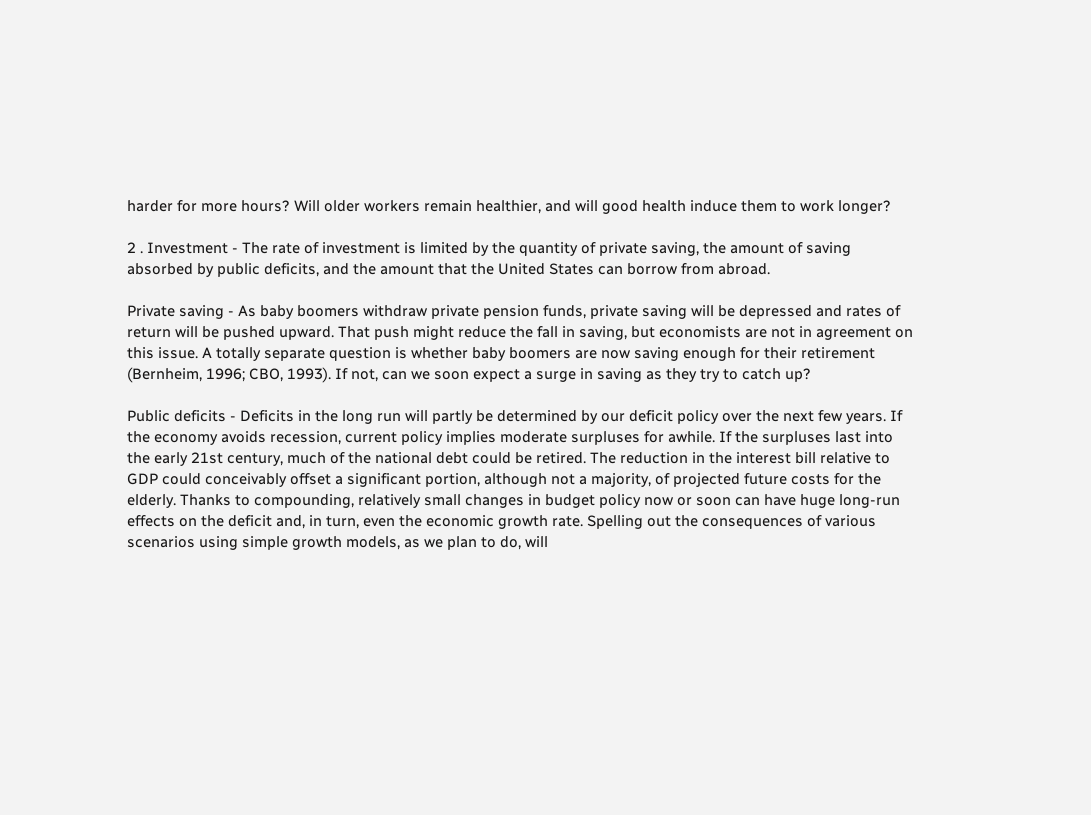harder for more hours? Will older workers remain healthier, and will good health induce them to work longer?

2 . Investment - The rate of investment is limited by the quantity of private saving, the amount of saving absorbed by public deficits, and the amount that the United States can borrow from abroad.

Private saving - As baby boomers withdraw private pension funds, private saving will be depressed and rates of return will be pushed upward. That push might reduce the fall in saving, but economists are not in agreement on this issue. A totally separate question is whether baby boomers are now saving enough for their retirement (Bernheim, 1996; CBO, 1993). If not, can we soon expect a surge in saving as they try to catch up?

Public deficits - Deficits in the long run will partly be determined by our deficit policy over the next few years. If the economy avoids recession, current policy implies moderate surpluses for awhile. If the surpluses last into the early 21st century, much of the national debt could be retired. The reduction in the interest bill relative to GDP could conceivably offset a significant portion, although not a majority, of projected future costs for the elderly. Thanks to compounding, relatively small changes in budget policy now or soon can have huge long-run effects on the deficit and, in turn, even the economic growth rate. Spelling out the consequences of various scenarios using simple growth models, as we plan to do, will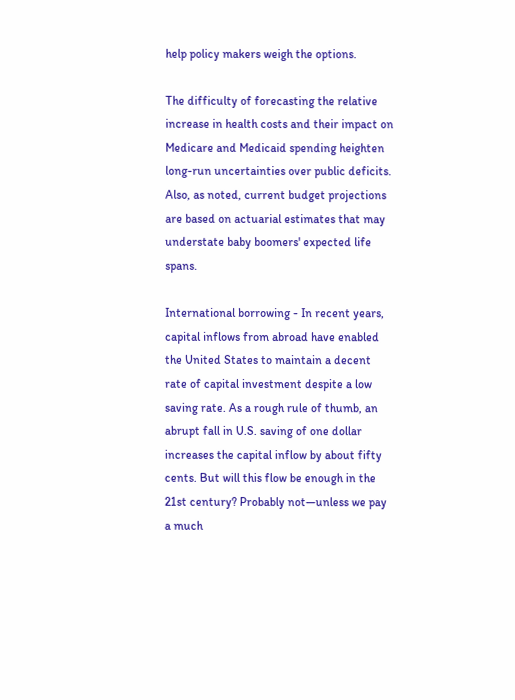help policy makers weigh the options.

The difficulty of forecasting the relative increase in health costs and their impact on Medicare and Medicaid spending heighten long-run uncertainties over public deficits. Also, as noted, current budget projections are based on actuarial estimates that may understate baby boomers' expected life spans.

International borrowing - In recent years, capital inflows from abroad have enabled the United States to maintain a decent rate of capital investment despite a low saving rate. As a rough rule of thumb, an abrupt fall in U.S. saving of one dollar increases the capital inflow by about fifty cents. But will this flow be enough in the 21st century? Probably not—unless we pay a much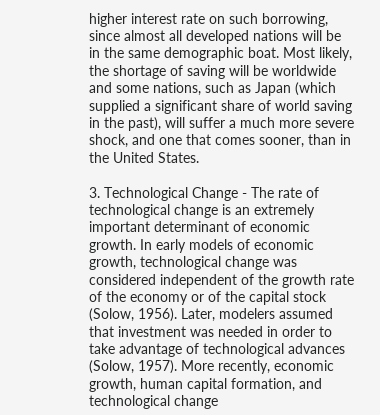higher interest rate on such borrowing, since almost all developed nations will be in the same demographic boat. Most likely, the shortage of saving will be worldwide and some nations, such as Japan (which supplied a significant share of world saving in the past), will suffer a much more severe shock, and one that comes sooner, than in the United States.

3. Technological Change - The rate of technological change is an extremely important determinant of economic growth. In early models of economic growth, technological change was considered independent of the growth rate of the economy or of the capital stock (Solow, 1956). Later, modelers assumed that investment was needed in order to take advantage of technological advances (Solow, 1957). More recently, economic growth, human capital formation, and technological change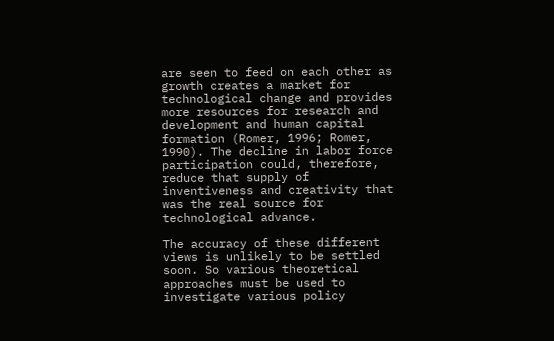are seen to feed on each other as growth creates a market for technological change and provides more resources for research and development and human capital formation (Romer, 1996; Romer, 1990). The decline in labor force participation could, therefore, reduce that supply of inventiveness and creativity that was the real source for technological advance.

The accuracy of these different views is unlikely to be settled soon. So various theoretical approaches must be used to investigate various policy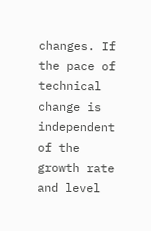changes. If the pace of technical change is independent of the growth rate and level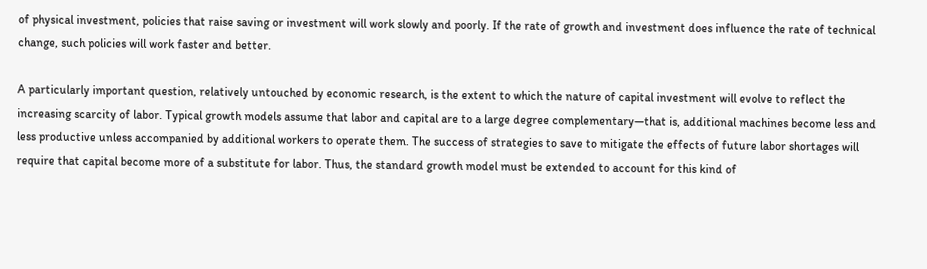of physical investment, policies that raise saving or investment will work slowly and poorly. If the rate of growth and investment does influence the rate of technical change, such policies will work faster and better.

A particularly important question, relatively untouched by economic research, is the extent to which the nature of capital investment will evolve to reflect the increasing scarcity of labor. Typical growth models assume that labor and capital are to a large degree complementary—that is, additional machines become less and less productive unless accompanied by additional workers to operate them. The success of strategies to save to mitigate the effects of future labor shortages will require that capital become more of a substitute for labor. Thus, the standard growth model must be extended to account for this kind of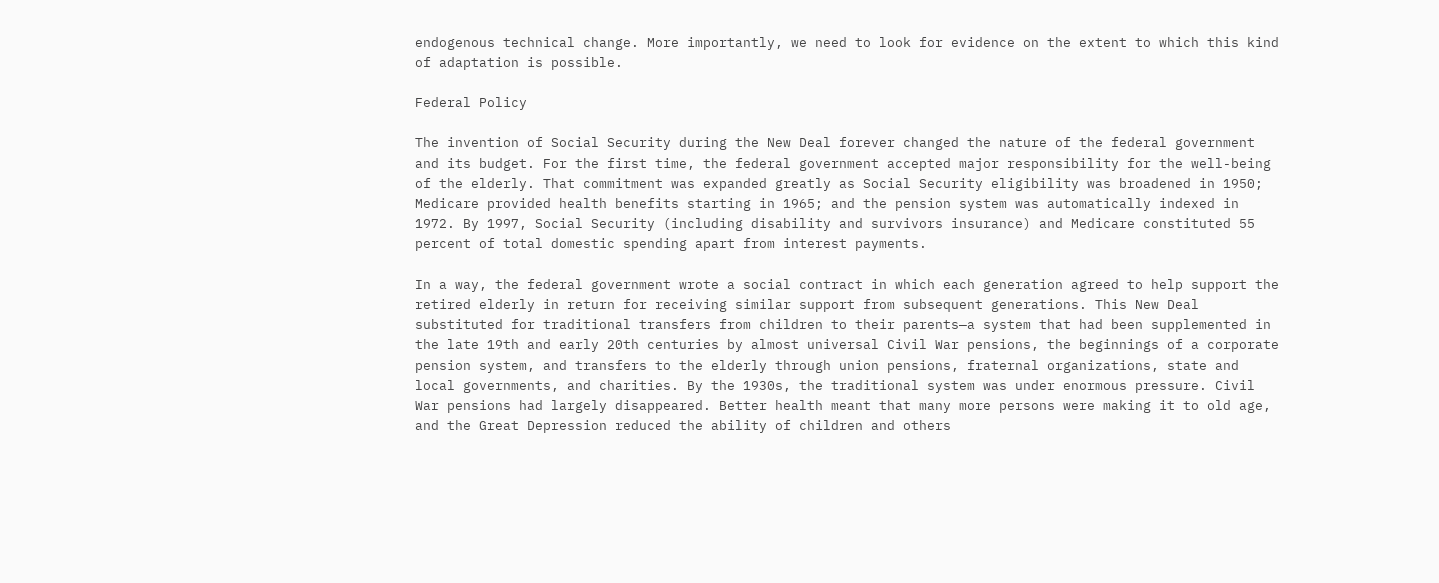endogenous technical change. More importantly, we need to look for evidence on the extent to which this kind of adaptation is possible.

Federal Policy

The invention of Social Security during the New Deal forever changed the nature of the federal government and its budget. For the first time, the federal government accepted major responsibility for the well-being of the elderly. That commitment was expanded greatly as Social Security eligibility was broadened in 1950; Medicare provided health benefits starting in 1965; and the pension system was automatically indexed in 1972. By 1997, Social Security (including disability and survivors insurance) and Medicare constituted 55 percent of total domestic spending apart from interest payments.

In a way, the federal government wrote a social contract in which each generation agreed to help support the retired elderly in return for receiving similar support from subsequent generations. This New Deal substituted for traditional transfers from children to their parents—a system that had been supplemented in the late 19th and early 20th centuries by almost universal Civil War pensions, the beginnings of a corporate pension system, and transfers to the elderly through union pensions, fraternal organizations, state and local governments, and charities. By the 1930s, the traditional system was under enormous pressure. Civil War pensions had largely disappeared. Better health meant that many more persons were making it to old age, and the Great Depression reduced the ability of children and others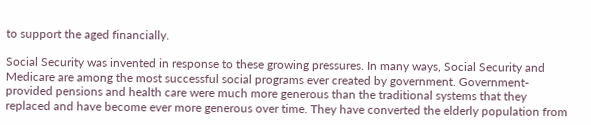to support the aged financially.

Social Security was invented in response to these growing pressures. In many ways, Social Security and Medicare are among the most successful social programs ever created by government. Government-provided pensions and health care were much more generous than the traditional systems that they replaced and have become ever more generous over time. They have converted the elderly population from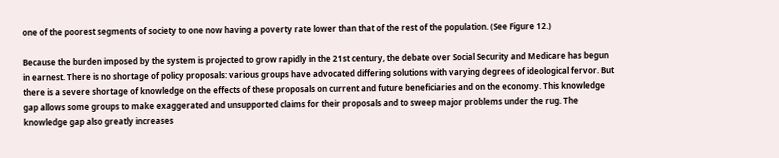one of the poorest segments of society to one now having a poverty rate lower than that of the rest of the population. (See Figure 12.)

Because the burden imposed by the system is projected to grow rapidly in the 21st century, the debate over Social Security and Medicare has begun in earnest. There is no shortage of policy proposals: various groups have advocated differing solutions with varying degrees of ideological fervor. But there is a severe shortage of knowledge on the effects of these proposals on current and future beneficiaries and on the economy. This knowledge gap allows some groups to make exaggerated and unsupported claims for their proposals and to sweep major problems under the rug. The knowledge gap also greatly increases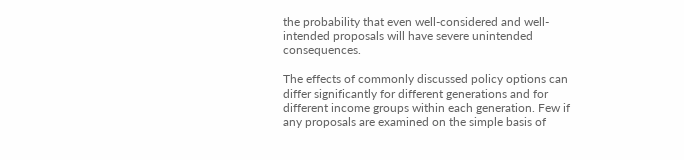the probability that even well-considered and well-intended proposals will have severe unintended consequences.

The effects of commonly discussed policy options can differ significantly for different generations and for different income groups within each generation. Few if any proposals are examined on the simple basis of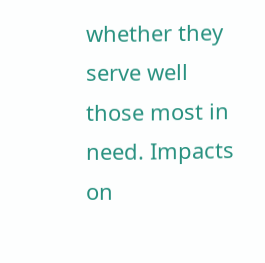whether they serve well those most in need. Impacts on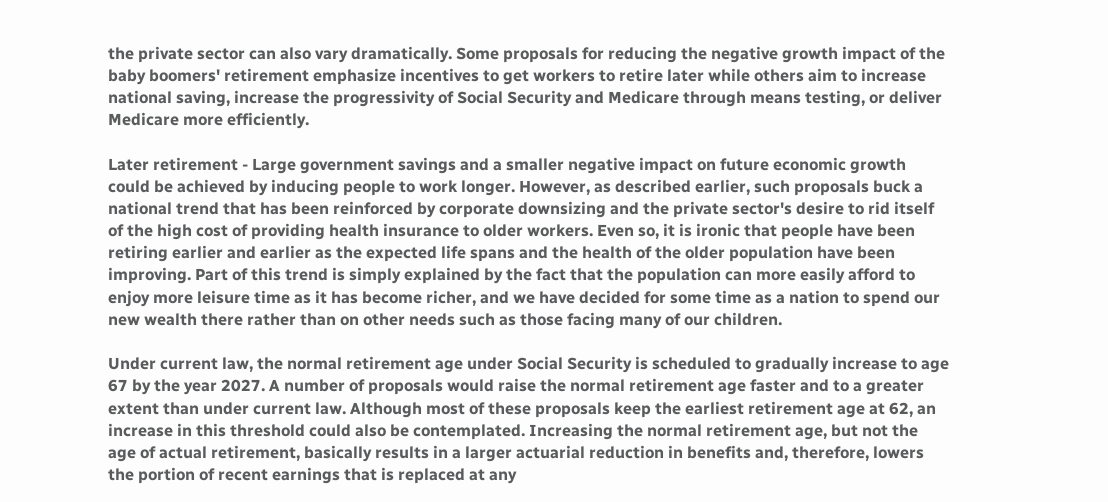the private sector can also vary dramatically. Some proposals for reducing the negative growth impact of the baby boomers' retirement emphasize incentives to get workers to retire later while others aim to increase national saving, increase the progressivity of Social Security and Medicare through means testing, or deliver Medicare more efficiently.

Later retirement - Large government savings and a smaller negative impact on future economic growth could be achieved by inducing people to work longer. However, as described earlier, such proposals buck a national trend that has been reinforced by corporate downsizing and the private sector's desire to rid itself of the high cost of providing health insurance to older workers. Even so, it is ironic that people have been retiring earlier and earlier as the expected life spans and the health of the older population have been improving. Part of this trend is simply explained by the fact that the population can more easily afford to enjoy more leisure time as it has become richer, and we have decided for some time as a nation to spend our new wealth there rather than on other needs such as those facing many of our children.

Under current law, the normal retirement age under Social Security is scheduled to gradually increase to age 67 by the year 2027. A number of proposals would raise the normal retirement age faster and to a greater extent than under current law. Although most of these proposals keep the earliest retirement age at 62, an increase in this threshold could also be contemplated. Increasing the normal retirement age, but not the age of actual retirement, basically results in a larger actuarial reduction in benefits and, therefore, lowers the portion of recent earnings that is replaced at any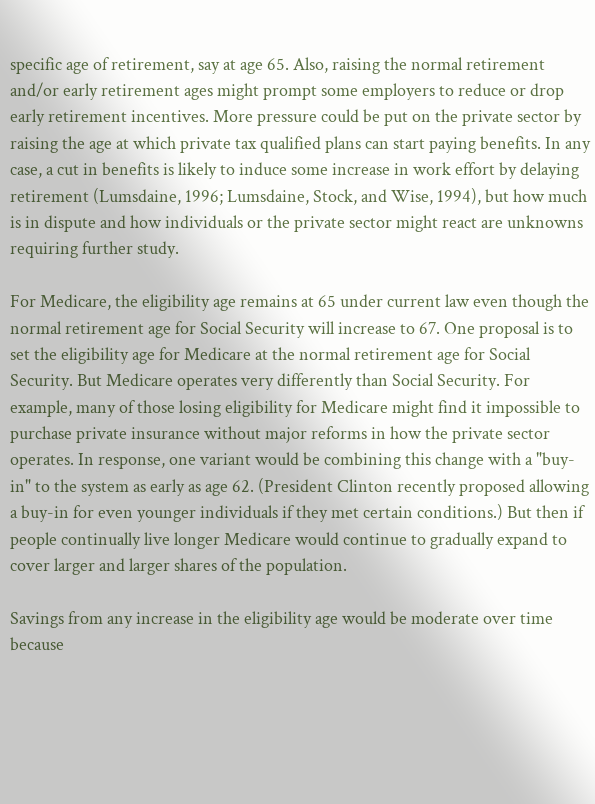specific age of retirement, say at age 65. Also, raising the normal retirement and/or early retirement ages might prompt some employers to reduce or drop early retirement incentives. More pressure could be put on the private sector by raising the age at which private tax qualified plans can start paying benefits. In any case, a cut in benefits is likely to induce some increase in work effort by delaying retirement (Lumsdaine, 1996; Lumsdaine, Stock, and Wise, 1994), but how much is in dispute and how individuals or the private sector might react are unknowns requiring further study.

For Medicare, the eligibility age remains at 65 under current law even though the normal retirement age for Social Security will increase to 67. One proposal is to set the eligibility age for Medicare at the normal retirement age for Social Security. But Medicare operates very differently than Social Security. For example, many of those losing eligibility for Medicare might find it impossible to purchase private insurance without major reforms in how the private sector operates. In response, one variant would be combining this change with a "buy-in" to the system as early as age 62. (President Clinton recently proposed allowing a buy-in for even younger individuals if they met certain conditions.) But then if people continually live longer Medicare would continue to gradually expand to cover larger and larger shares of the population.

Savings from any increase in the eligibility age would be moderate over time because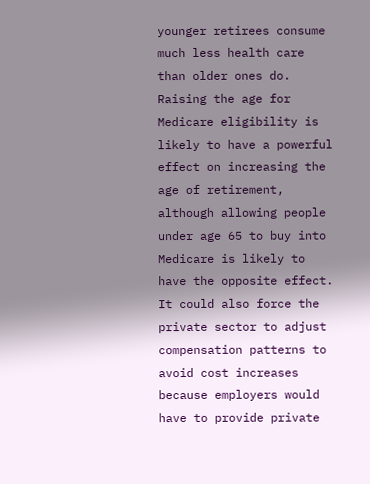younger retirees consume much less health care than older ones do. Raising the age for Medicare eligibility is likely to have a powerful effect on increasing the age of retirement, although allowing people under age 65 to buy into Medicare is likely to have the opposite effect. It could also force the private sector to adjust compensation patterns to avoid cost increases because employers would have to provide private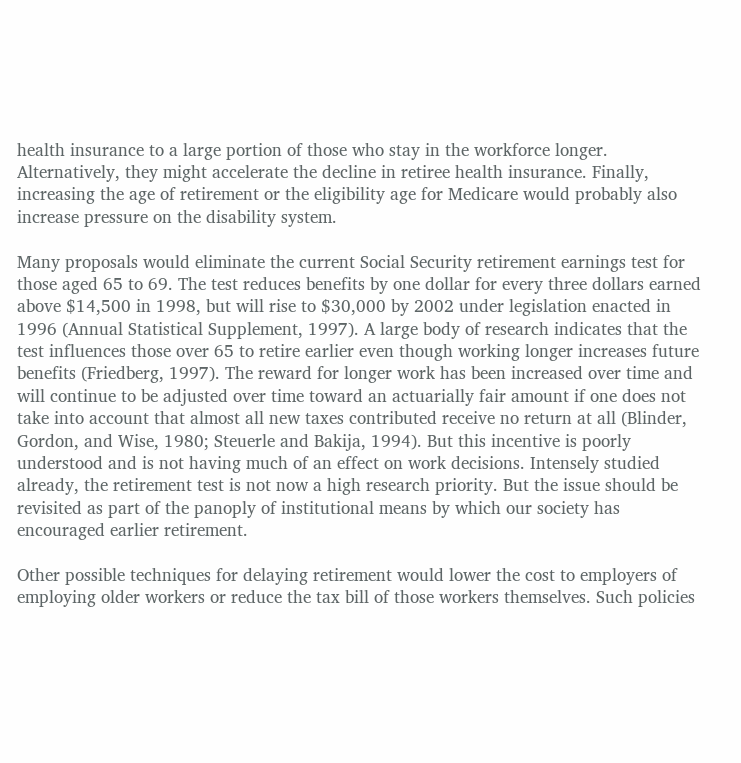health insurance to a large portion of those who stay in the workforce longer. Alternatively, they might accelerate the decline in retiree health insurance. Finally, increasing the age of retirement or the eligibility age for Medicare would probably also increase pressure on the disability system.

Many proposals would eliminate the current Social Security retirement earnings test for those aged 65 to 69. The test reduces benefits by one dollar for every three dollars earned above $14,500 in 1998, but will rise to $30,000 by 2002 under legislation enacted in 1996 (Annual Statistical Supplement, 1997). A large body of research indicates that the test influences those over 65 to retire earlier even though working longer increases future benefits (Friedberg, 1997). The reward for longer work has been increased over time and will continue to be adjusted over time toward an actuarially fair amount if one does not take into account that almost all new taxes contributed receive no return at all (Blinder, Gordon, and Wise, 1980; Steuerle and Bakija, 1994). But this incentive is poorly understood and is not having much of an effect on work decisions. Intensely studied already, the retirement test is not now a high research priority. But the issue should be revisited as part of the panoply of institutional means by which our society has encouraged earlier retirement.

Other possible techniques for delaying retirement would lower the cost to employers of employing older workers or reduce the tax bill of those workers themselves. Such policies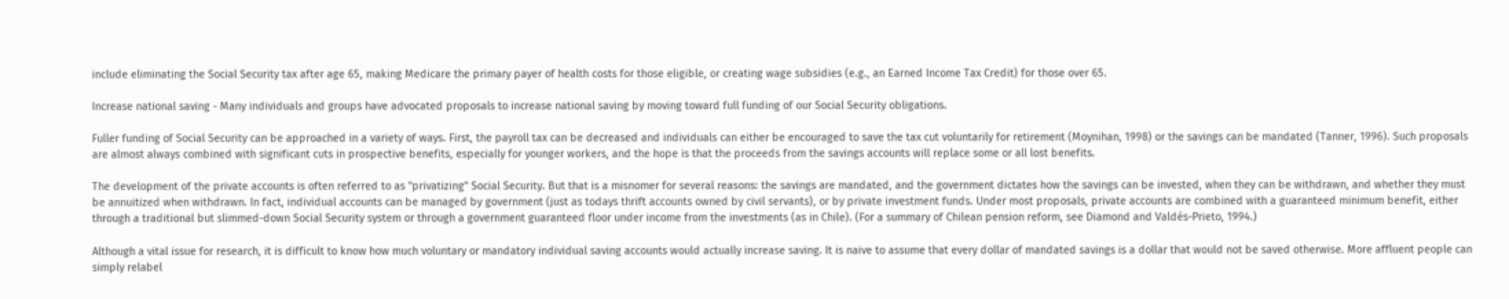include eliminating the Social Security tax after age 65, making Medicare the primary payer of health costs for those eligible, or creating wage subsidies (e.g., an Earned Income Tax Credit) for those over 65.

Increase national saving - Many individuals and groups have advocated proposals to increase national saving by moving toward full funding of our Social Security obligations.

Fuller funding of Social Security can be approached in a variety of ways. First, the payroll tax can be decreased and individuals can either be encouraged to save the tax cut voluntarily for retirement (Moynihan, 1998) or the savings can be mandated (Tanner, 1996). Such proposals are almost always combined with significant cuts in prospective benefits, especially for younger workers, and the hope is that the proceeds from the savings accounts will replace some or all lost benefits.

The development of the private accounts is often referred to as "privatizing" Social Security. But that is a misnomer for several reasons: the savings are mandated, and the government dictates how the savings can be invested, when they can be withdrawn, and whether they must be annuitized when withdrawn. In fact, individual accounts can be managed by government (just as todays thrift accounts owned by civil servants), or by private investment funds. Under most proposals, private accounts are combined with a guaranteed minimum benefit, either through a traditional but slimmed-down Social Security system or through a government guaranteed floor under income from the investments (as in Chile). (For a summary of Chilean pension reform, see Diamond and Valdés-Prieto, 1994.)

Although a vital issue for research, it is difficult to know how much voluntary or mandatory individual saving accounts would actually increase saving. It is naive to assume that every dollar of mandated savings is a dollar that would not be saved otherwise. More affluent people can simply relabel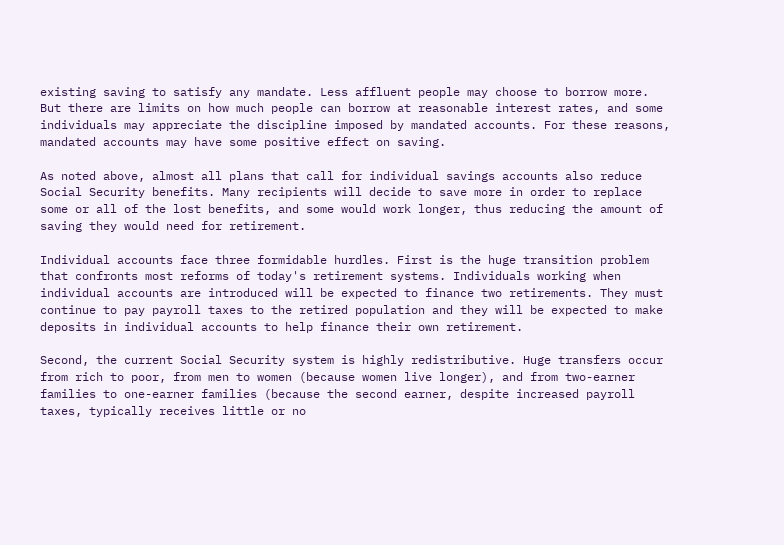existing saving to satisfy any mandate. Less affluent people may choose to borrow more. But there are limits on how much people can borrow at reasonable interest rates, and some individuals may appreciate the discipline imposed by mandated accounts. For these reasons, mandated accounts may have some positive effect on saving.

As noted above, almost all plans that call for individual savings accounts also reduce Social Security benefits. Many recipients will decide to save more in order to replace some or all of the lost benefits, and some would work longer, thus reducing the amount of saving they would need for retirement.

Individual accounts face three formidable hurdles. First is the huge transition problem that confronts most reforms of today's retirement systems. Individuals working when individual accounts are introduced will be expected to finance two retirements. They must continue to pay payroll taxes to the retired population and they will be expected to make deposits in individual accounts to help finance their own retirement.

Second, the current Social Security system is highly redistributive. Huge transfers occur from rich to poor, from men to women (because women live longer), and from two-earner families to one-earner families (because the second earner, despite increased payroll taxes, typically receives little or no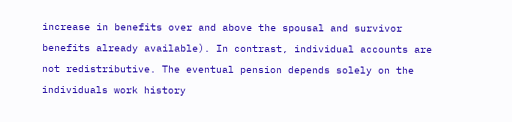increase in benefits over and above the spousal and survivor benefits already available). In contrast, individual accounts are not redistributive. The eventual pension depends solely on the individuals work history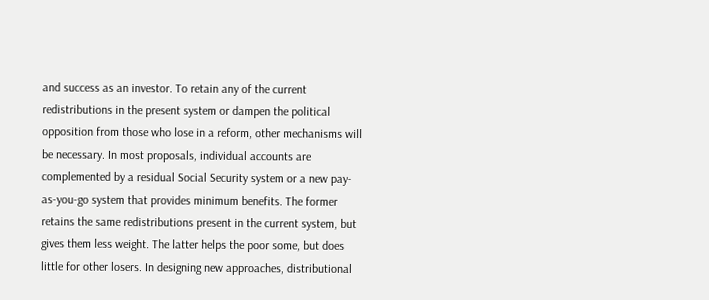and success as an investor. To retain any of the current redistributions in the present system or dampen the political opposition from those who lose in a reform, other mechanisms will be necessary. In most proposals, individual accounts are complemented by a residual Social Security system or a new pay-as-you-go system that provides minimum benefits. The former retains the same redistributions present in the current system, but gives them less weight. The latter helps the poor some, but does little for other losers. In designing new approaches, distributional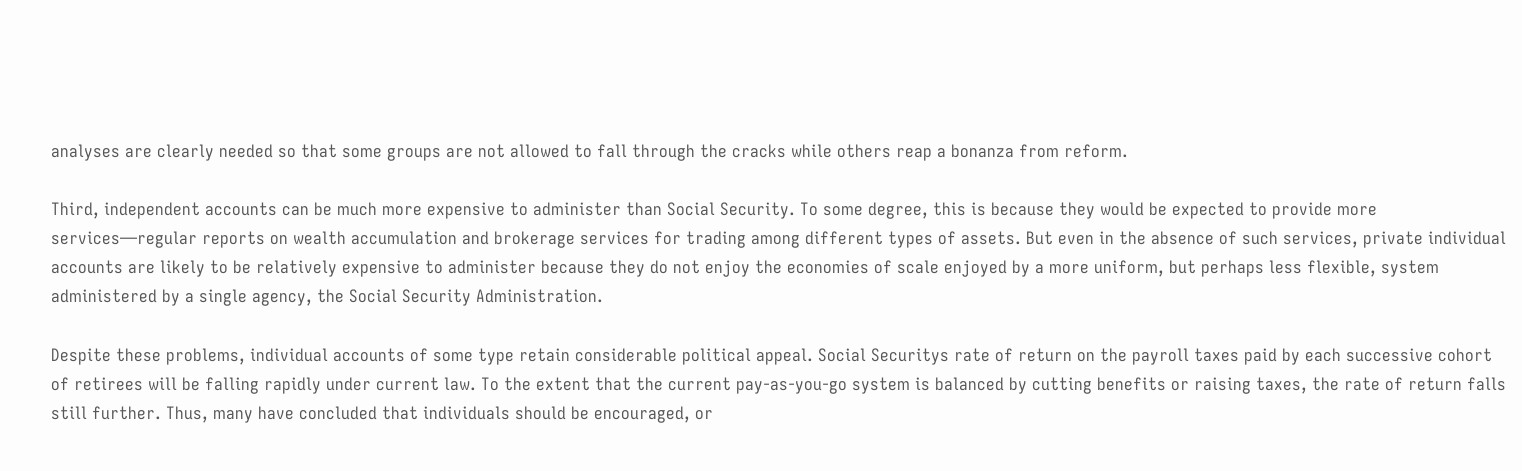analyses are clearly needed so that some groups are not allowed to fall through the cracks while others reap a bonanza from reform.

Third, independent accounts can be much more expensive to administer than Social Security. To some degree, this is because they would be expected to provide more services—regular reports on wealth accumulation and brokerage services for trading among different types of assets. But even in the absence of such services, private individual accounts are likely to be relatively expensive to administer because they do not enjoy the economies of scale enjoyed by a more uniform, but perhaps less flexible, system administered by a single agency, the Social Security Administration.

Despite these problems, individual accounts of some type retain considerable political appeal. Social Securitys rate of return on the payroll taxes paid by each successive cohort of retirees will be falling rapidly under current law. To the extent that the current pay-as-you-go system is balanced by cutting benefits or raising taxes, the rate of return falls still further. Thus, many have concluded that individuals should be encouraged, or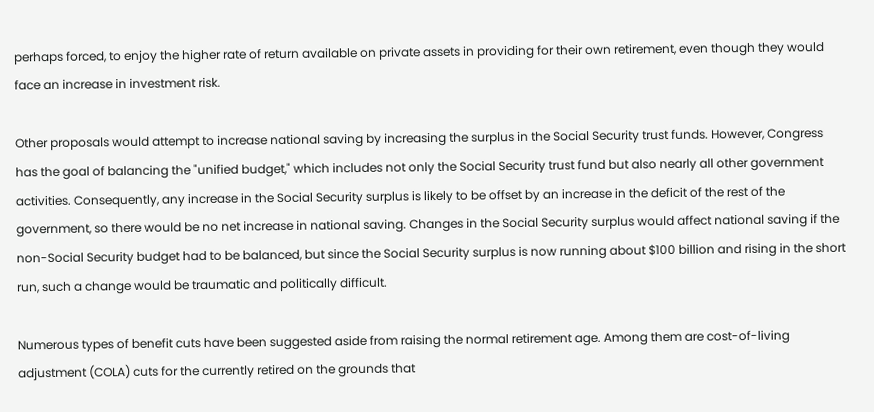perhaps forced, to enjoy the higher rate of return available on private assets in providing for their own retirement, even though they would face an increase in investment risk.

Other proposals would attempt to increase national saving by increasing the surplus in the Social Security trust funds. However, Congress has the goal of balancing the "unified budget," which includes not only the Social Security trust fund but also nearly all other government activities. Consequently, any increase in the Social Security surplus is likely to be offset by an increase in the deficit of the rest of the government, so there would be no net increase in national saving. Changes in the Social Security surplus would affect national saving if the non-Social Security budget had to be balanced, but since the Social Security surplus is now running about $100 billion and rising in the short run, such a change would be traumatic and politically difficult.

Numerous types of benefit cuts have been suggested aside from raising the normal retirement age. Among them are cost-of-living adjustment (COLA) cuts for the currently retired on the grounds that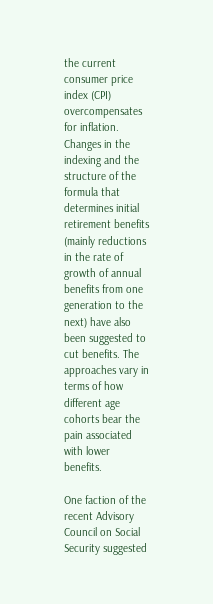the current consumer price index (CPI) overcompensates for inflation. Changes in the indexing and the structure of the formula that determines initial retirement benefits (mainly reductions in the rate of growth of annual benefits from one generation to the next) have also been suggested to cut benefits. The approaches vary in terms of how different age cohorts bear the pain associated with lower benefits.

One faction of the recent Advisory Council on Social Security suggested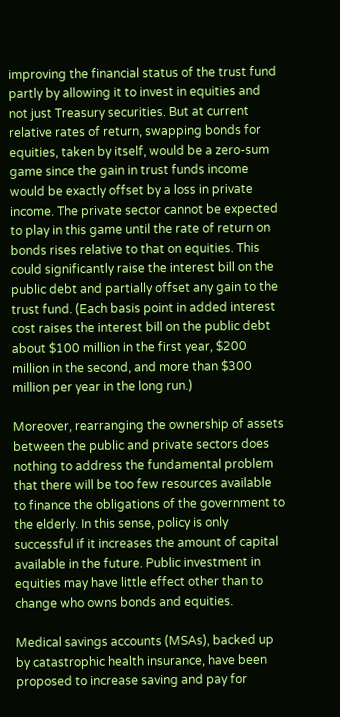improving the financial status of the trust fund partly by allowing it to invest in equities and not just Treasury securities. But at current relative rates of return, swapping bonds for equities, taken by itself, would be a zero-sum game since the gain in trust funds income would be exactly offset by a loss in private income. The private sector cannot be expected to play in this game until the rate of return on bonds rises relative to that on equities. This could significantly raise the interest bill on the public debt and partially offset any gain to the trust fund. (Each basis point in added interest cost raises the interest bill on the public debt about $100 million in the first year, $200 million in the second, and more than $300 million per year in the long run.)

Moreover, rearranging the ownership of assets between the public and private sectors does nothing to address the fundamental problem that there will be too few resources available to finance the obligations of the government to the elderly. In this sense, policy is only successful if it increases the amount of capital available in the future. Public investment in equities may have little effect other than to change who owns bonds and equities.

Medical savings accounts (MSAs), backed up by catastrophic health insurance, have been proposed to increase saving and pay for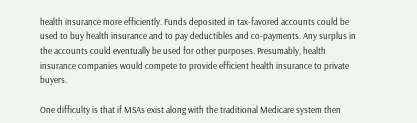health insurance more efficiently. Funds deposited in tax-favored accounts could be used to buy health insurance and to pay deductibles and co-payments. Any surplus in the accounts could eventually be used for other purposes. Presumably, health insurance companies would compete to provide efficient health insurance to private buyers.

One difficulty is that if MSAs exist along with the traditional Medicare system then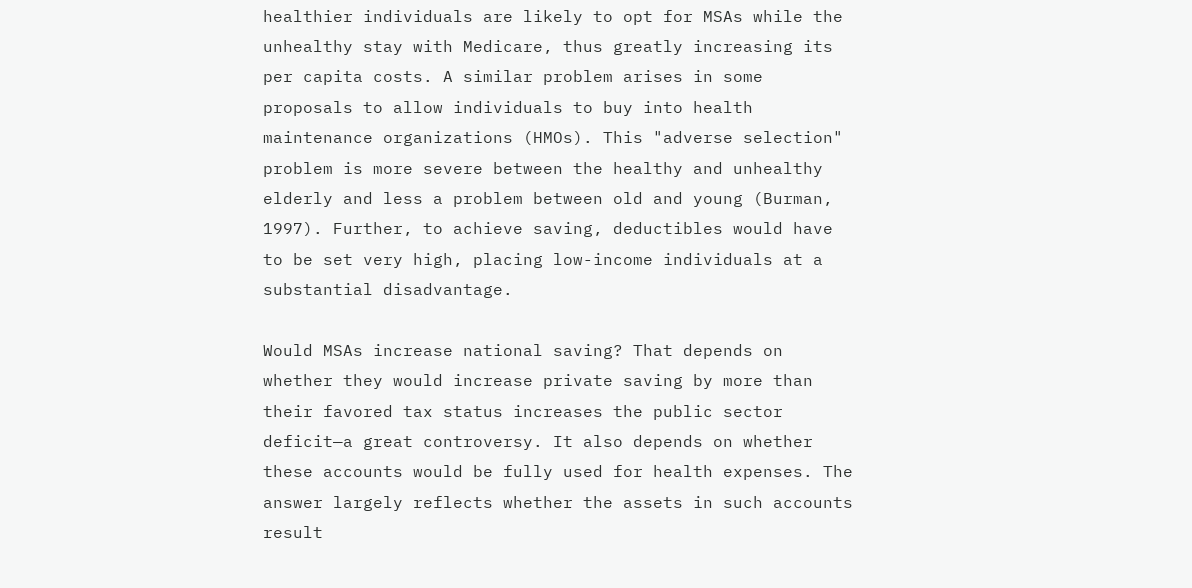healthier individuals are likely to opt for MSAs while the unhealthy stay with Medicare, thus greatly increasing its per capita costs. A similar problem arises in some proposals to allow individuals to buy into health maintenance organizations (HMOs). This "adverse selection" problem is more severe between the healthy and unhealthy elderly and less a problem between old and young (Burman, 1997). Further, to achieve saving, deductibles would have to be set very high, placing low-income individuals at a substantial disadvantage.

Would MSAs increase national saving? That depends on whether they would increase private saving by more than their favored tax status increases the public sector deficit—a great controversy. It also depends on whether these accounts would be fully used for health expenses. The answer largely reflects whether the assets in such accounts result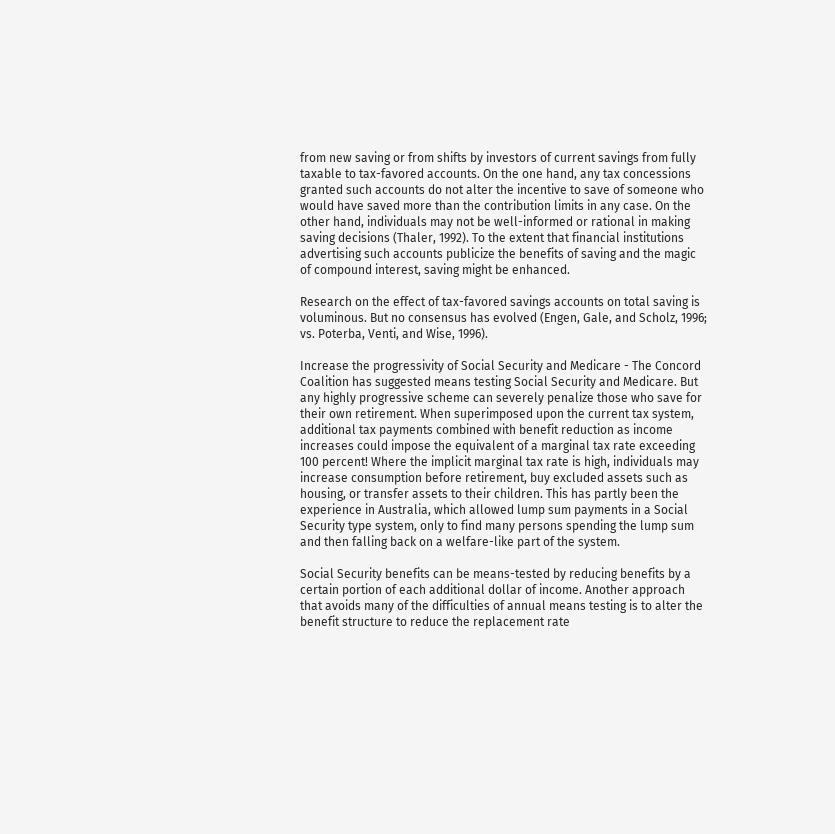from new saving or from shifts by investors of current savings from fully taxable to tax-favored accounts. On the one hand, any tax concessions granted such accounts do not alter the incentive to save of someone who would have saved more than the contribution limits in any case. On the other hand, individuals may not be well-informed or rational in making saving decisions (Thaler, 1992). To the extent that financial institutions advertising such accounts publicize the benefits of saving and the magic of compound interest, saving might be enhanced.

Research on the effect of tax-favored savings accounts on total saving is voluminous. But no consensus has evolved (Engen, Gale, and Scholz, 1996; vs. Poterba, Venti, and Wise, 1996).

Increase the progressivity of Social Security and Medicare - The Concord Coalition has suggested means testing Social Security and Medicare. But any highly progressive scheme can severely penalize those who save for their own retirement. When superimposed upon the current tax system, additional tax payments combined with benefit reduction as income increases could impose the equivalent of a marginal tax rate exceeding 100 percent! Where the implicit marginal tax rate is high, individuals may increase consumption before retirement, buy excluded assets such as housing, or transfer assets to their children. This has partly been the experience in Australia, which allowed lump sum payments in a Social Security type system, only to find many persons spending the lump sum and then falling back on a welfare-like part of the system.

Social Security benefits can be means-tested by reducing benefits by a certain portion of each additional dollar of income. Another approach that avoids many of the difficulties of annual means testing is to alter the benefit structure to reduce the replacement rate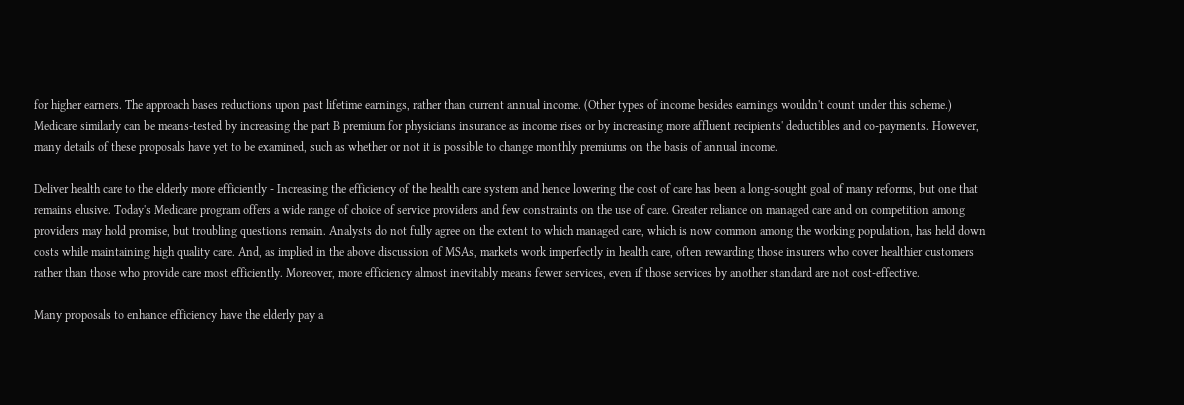for higher earners. The approach bases reductions upon past lifetime earnings, rather than current annual income. (Other types of income besides earnings wouldn't count under this scheme.) Medicare similarly can be means-tested by increasing the part B premium for physicians insurance as income rises or by increasing more affluent recipients' deductibles and co-payments. However, many details of these proposals have yet to be examined, such as whether or not it is possible to change monthly premiums on the basis of annual income.

Deliver health care to the elderly more efficiently - Increasing the efficiency of the health care system and hence lowering the cost of care has been a long-sought goal of many reforms, but one that remains elusive. Today's Medicare program offers a wide range of choice of service providers and few constraints on the use of care. Greater reliance on managed care and on competition among providers may hold promise, but troubling questions remain. Analysts do not fully agree on the extent to which managed care, which is now common among the working population, has held down costs while maintaining high quality care. And, as implied in the above discussion of MSAs, markets work imperfectly in health care, often rewarding those insurers who cover healthier customers rather than those who provide care most efficiently. Moreover, more efficiency almost inevitably means fewer services, even if those services by another standard are not cost-effective.

Many proposals to enhance efficiency have the elderly pay a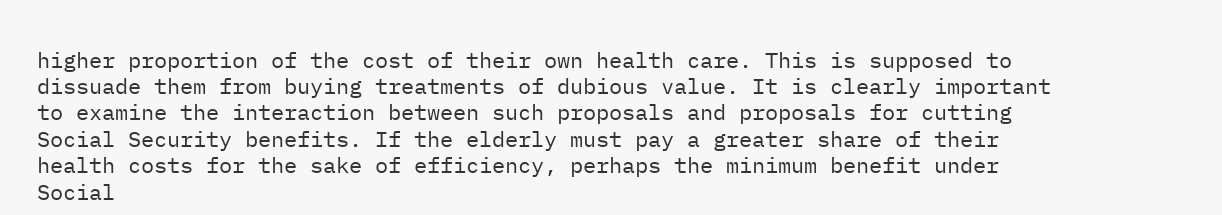higher proportion of the cost of their own health care. This is supposed to dissuade them from buying treatments of dubious value. It is clearly important to examine the interaction between such proposals and proposals for cutting Social Security benefits. If the elderly must pay a greater share of their health costs for the sake of efficiency, perhaps the minimum benefit under Social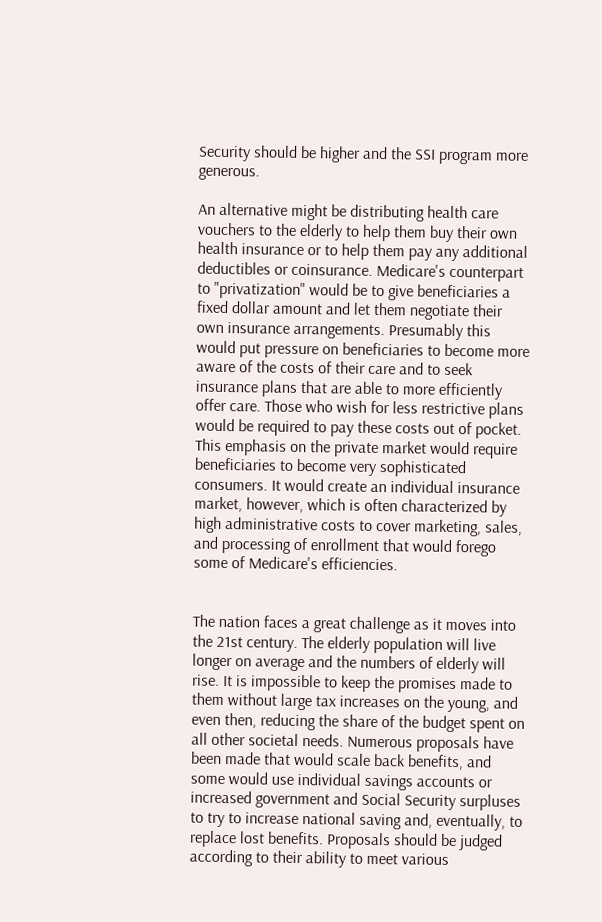Security should be higher and the SSI program more generous.

An alternative might be distributing health care vouchers to the elderly to help them buy their own health insurance or to help them pay any additional deductibles or coinsurance. Medicare's counterpart to "privatization" would be to give beneficiaries a fixed dollar amount and let them negotiate their own insurance arrangements. Presumably this would put pressure on beneficiaries to become more aware of the costs of their care and to seek insurance plans that are able to more efficiently offer care. Those who wish for less restrictive plans would be required to pay these costs out of pocket. This emphasis on the private market would require beneficiaries to become very sophisticated consumers. It would create an individual insurance market, however, which is often characterized by high administrative costs to cover marketing, sales, and processing of enrollment that would forego some of Medicare's efficiencies.


The nation faces a great challenge as it moves into the 21st century. The elderly population will live longer on average and the numbers of elderly will rise. It is impossible to keep the promises made to them without large tax increases on the young, and even then, reducing the share of the budget spent on all other societal needs. Numerous proposals have been made that would scale back benefits, and some would use individual savings accounts or increased government and Social Security surpluses to try to increase national saving and, eventually, to replace lost benefits. Proposals should be judged according to their ability to meet various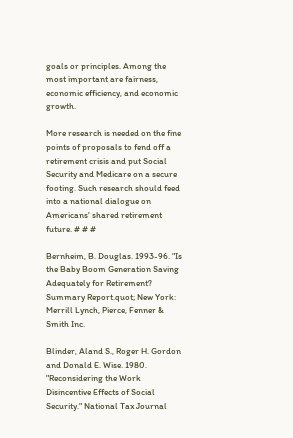goals or principles. Among the most important are fairness, economic efficiency, and economic growth.

More research is needed on the fine points of proposals to fend off a retirement crisis and put Social Security and Medicare on a secure footing. Such research should feed into a national dialogue on Americans' shared retirement future. # # #

Bernheim, B. Douglas. 1993-96. "Is the Baby Boom Generation Saving Adequately for Retirement? Summary Report.quot; New York: Merrill Lynch, Pierce, Fenner & Smith Inc.

Blinder, Aland S., Roger H. Gordon and Donald E. Wise. 1980. "Reconsidering the Work Disincentive Effects of Social Security." National Tax Journal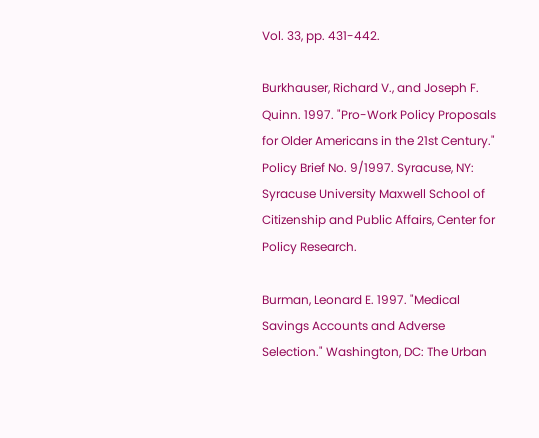Vol. 33, pp. 431-442.

Burkhauser, Richard V., and Joseph F. Quinn. 1997. "Pro-Work Policy Proposals for Older Americans in the 21st Century." Policy Brief No. 9/1997. Syracuse, NY: Syracuse University Maxwell School of Citizenship and Public Affairs, Center for Policy Research.

Burman, Leonard E. 1997. "Medical Savings Accounts and Adverse Selection." Washington, DC: The Urban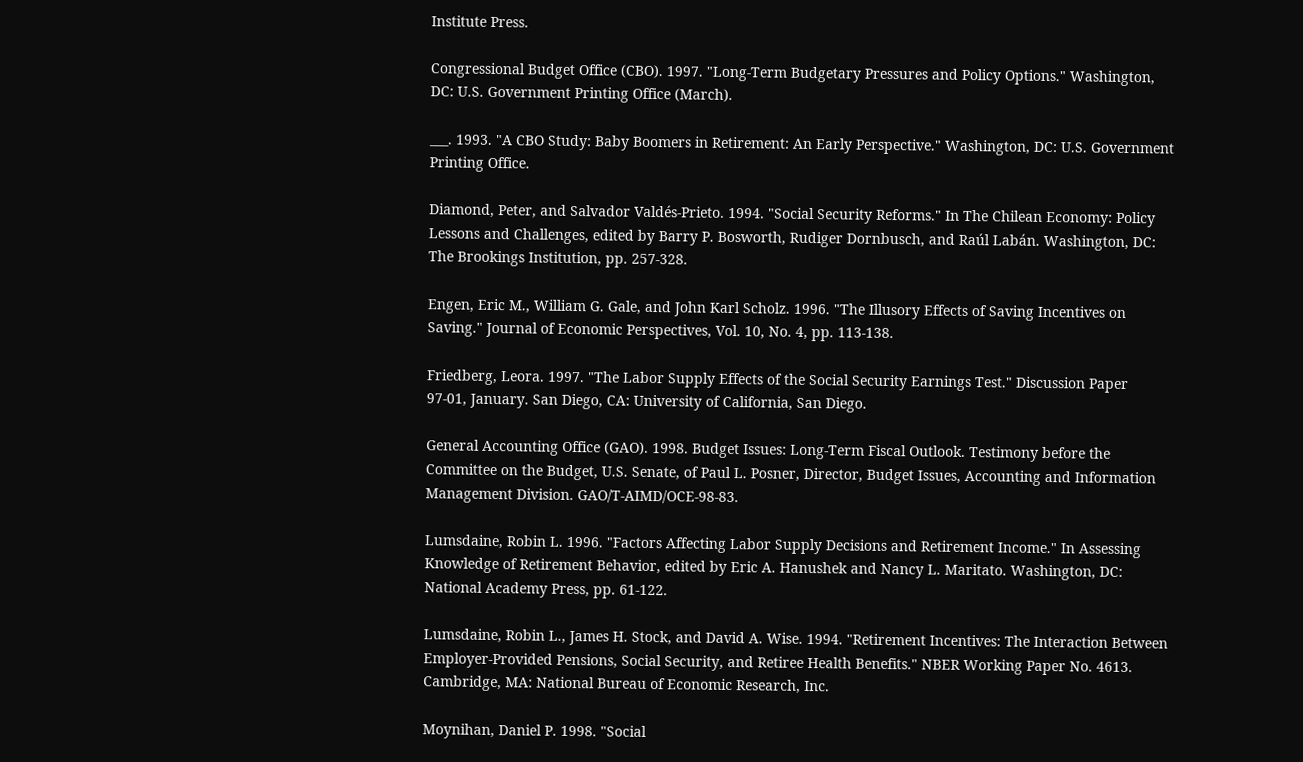Institute Press.

Congressional Budget Office (CBO). 1997. "Long-Term Budgetary Pressures and Policy Options." Washington, DC: U.S. Government Printing Office (March).

___. 1993. "A CBO Study: Baby Boomers in Retirement: An Early Perspective." Washington, DC: U.S. Government Printing Office.

Diamond, Peter, and Salvador Valdés-Prieto. 1994. "Social Security Reforms." In The Chilean Economy: Policy Lessons and Challenges, edited by Barry P. Bosworth, Rudiger Dornbusch, and Raúl Labán. Washington, DC: The Brookings Institution, pp. 257-328.

Engen, Eric M., William G. Gale, and John Karl Scholz. 1996. "The Illusory Effects of Saving Incentives on Saving." Journal of Economic Perspectives, Vol. 10, No. 4, pp. 113-138.

Friedberg, Leora. 1997. "The Labor Supply Effects of the Social Security Earnings Test." Discussion Paper 97-01, January. San Diego, CA: University of California, San Diego.

General Accounting Office (GAO). 1998. Budget Issues: Long-Term Fiscal Outlook. Testimony before the Committee on the Budget, U.S. Senate, of Paul L. Posner, Director, Budget Issues, Accounting and Information Management Division. GAO/T-AIMD/OCE-98-83.

Lumsdaine, Robin L. 1996. "Factors Affecting Labor Supply Decisions and Retirement Income." In Assessing Knowledge of Retirement Behavior, edited by Eric A. Hanushek and Nancy L. Maritato. Washington, DC: National Academy Press, pp. 61-122.

Lumsdaine, Robin L., James H. Stock, and David A. Wise. 1994. "Retirement Incentives: The Interaction Between Employer-Provided Pensions, Social Security, and Retiree Health Benefits." NBER Working Paper No. 4613. Cambridge, MA: National Bureau of Economic Research, Inc.

Moynihan, Daniel P. 1998. "Social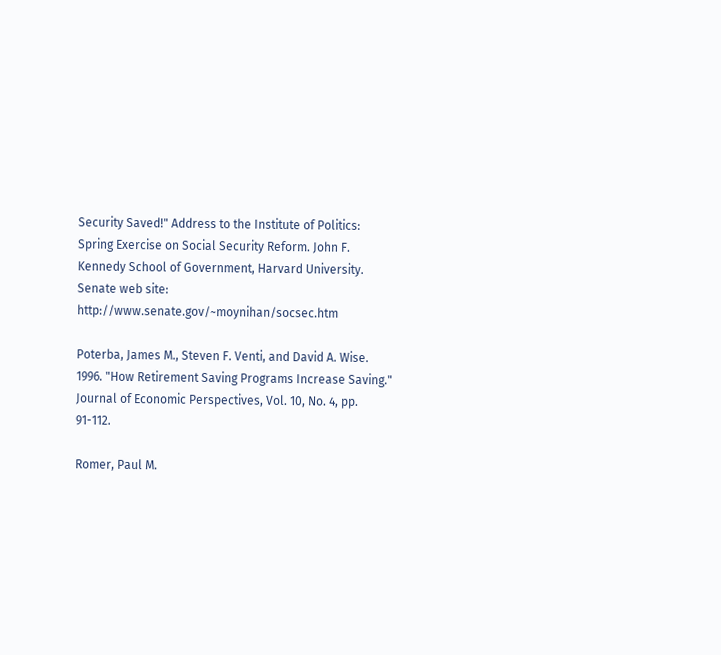Security Saved!" Address to the Institute of Politics: Spring Exercise on Social Security Reform. John F. Kennedy School of Government, Harvard University. Senate web site: http://www.senate.gov/~moynihan/socsec.htm

Poterba, James M., Steven F. Venti, and David A. Wise. 1996. "How Retirement Saving Programs Increase Saving." Journal of Economic Perspectives, Vol. 10, No. 4, pp. 91-112.

Romer, Paul M.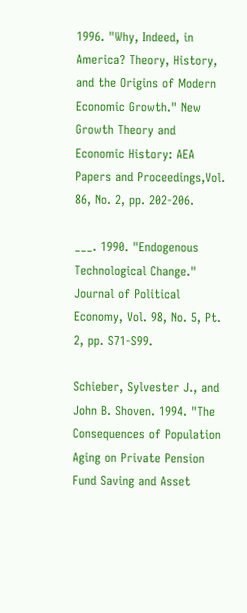1996. "Why, Indeed, in America? Theory, History, and the Origins of Modern Economic Growth." New Growth Theory and Economic History: AEA Papers and Proceedings,Vol. 86, No. 2, pp. 202-206.

___. 1990. "Endogenous Technological Change." Journal of Political Economy, Vol. 98, No. 5, Pt. 2, pp. S71-S99.

Schieber, Sylvester J., and John B. Shoven. 1994. "The Consequences of Population Aging on Private Pension Fund Saving and Asset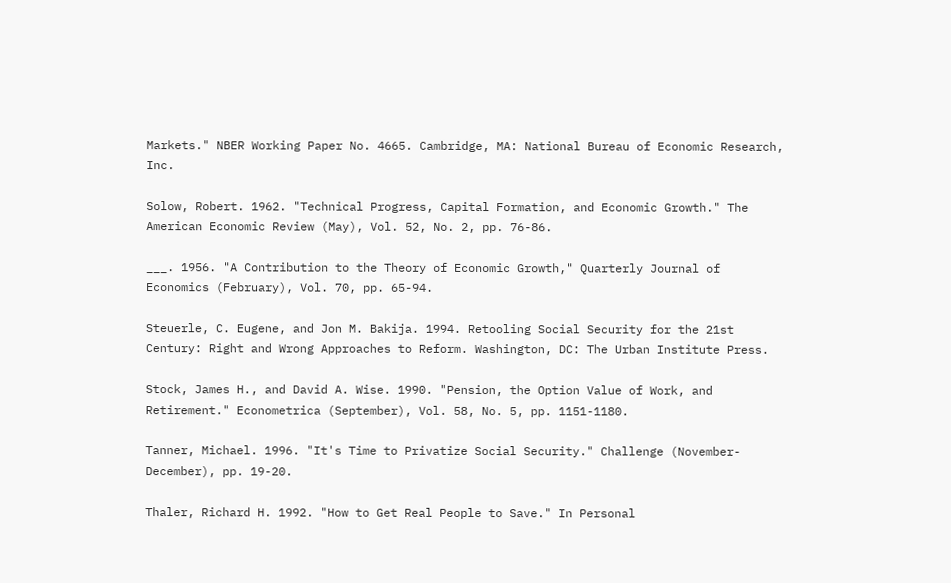Markets." NBER Working Paper No. 4665. Cambridge, MA: National Bureau of Economic Research, Inc.

Solow, Robert. 1962. "Technical Progress, Capital Formation, and Economic Growth." The American Economic Review (May), Vol. 52, No. 2, pp. 76-86.

___. 1956. "A Contribution to the Theory of Economic Growth," Quarterly Journal of Economics (February), Vol. 70, pp. 65-94.

Steuerle, C. Eugene, and Jon M. Bakija. 1994. Retooling Social Security for the 21st Century: Right and Wrong Approaches to Reform. Washington, DC: The Urban Institute Press.

Stock, James H., and David A. Wise. 1990. "Pension, the Option Value of Work, and Retirement." Econometrica (September), Vol. 58, No. 5, pp. 1151-1180.

Tanner, Michael. 1996. "It's Time to Privatize Social Security." Challenge (November-December), pp. 19-20.

Thaler, Richard H. 1992. "How to Get Real People to Save." In Personal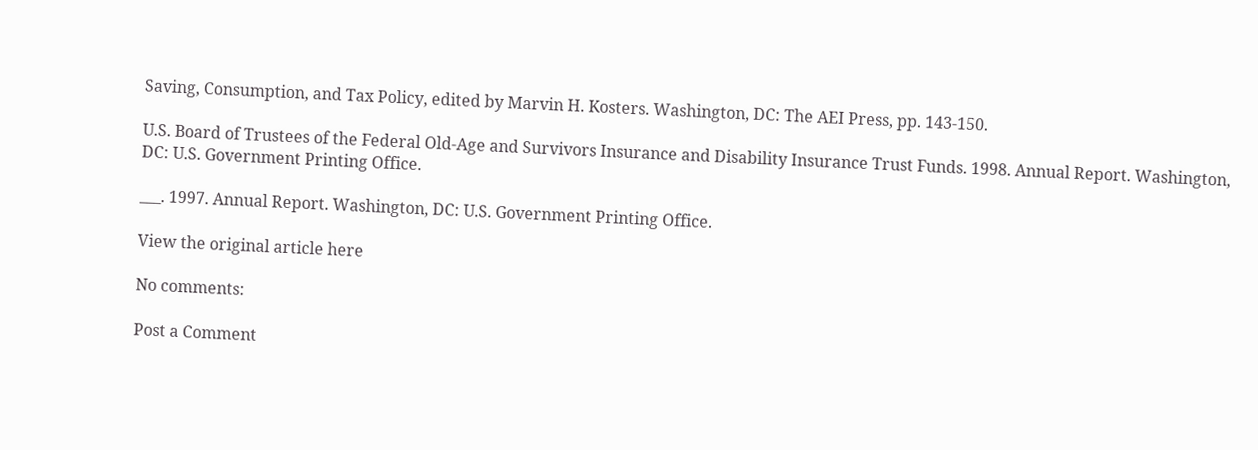Saving, Consumption, and Tax Policy, edited by Marvin H. Kosters. Washington, DC: The AEI Press, pp. 143-150.

U.S. Board of Trustees of the Federal Old-Age and Survivors Insurance and Disability Insurance Trust Funds. 1998. Annual Report. Washington, DC: U.S. Government Printing Office.

___. 1997. Annual Report. Washington, DC: U.S. Government Printing Office.

View the original article here

No comments:

Post a Comment